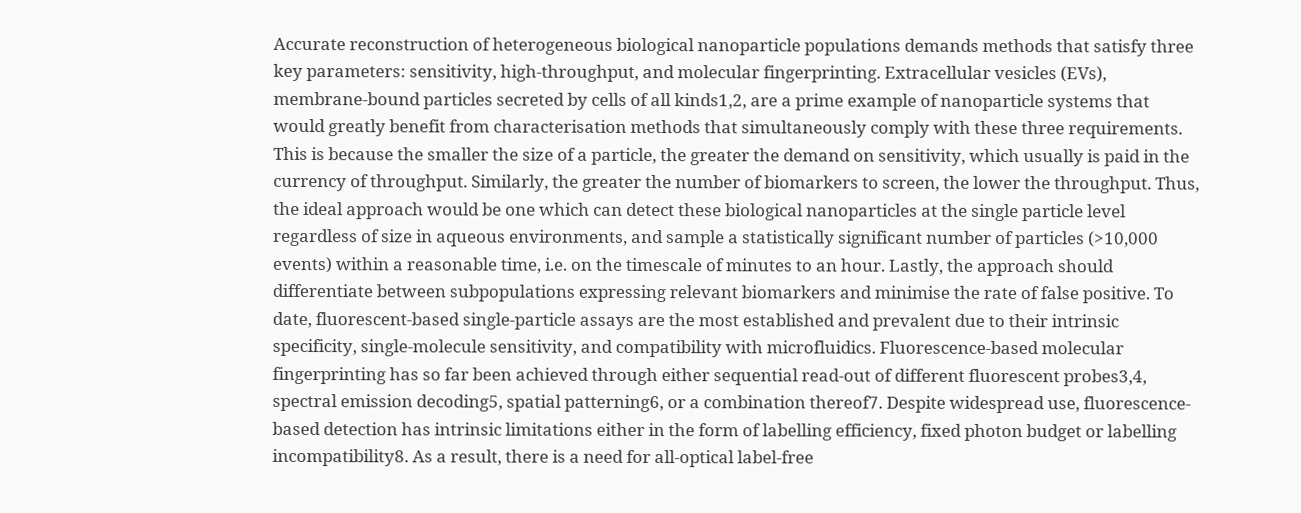Accurate reconstruction of heterogeneous biological nanoparticle populations demands methods that satisfy three key parameters: sensitivity, high-throughput, and molecular fingerprinting. Extracellular vesicles (EVs), membrane-bound particles secreted by cells of all kinds1,2, are a prime example of nanoparticle systems that would greatly benefit from characterisation methods that simultaneously comply with these three requirements. This is because the smaller the size of a particle, the greater the demand on sensitivity, which usually is paid in the currency of throughput. Similarly, the greater the number of biomarkers to screen, the lower the throughput. Thus, the ideal approach would be one which can detect these biological nanoparticles at the single particle level regardless of size in aqueous environments, and sample a statistically significant number of particles (>10,000 events) within a reasonable time, i.e. on the timescale of minutes to an hour. Lastly, the approach should differentiate between subpopulations expressing relevant biomarkers and minimise the rate of false positive. To date, fluorescent-based single-particle assays are the most established and prevalent due to their intrinsic specificity, single-molecule sensitivity, and compatibility with microfluidics. Fluorescence-based molecular fingerprinting has so far been achieved through either sequential read-out of different fluorescent probes3,4, spectral emission decoding5, spatial patterning6, or a combination thereof7. Despite widespread use, fluorescence-based detection has intrinsic limitations either in the form of labelling efficiency, fixed photon budget or labelling incompatibility8. As a result, there is a need for all-optical label-free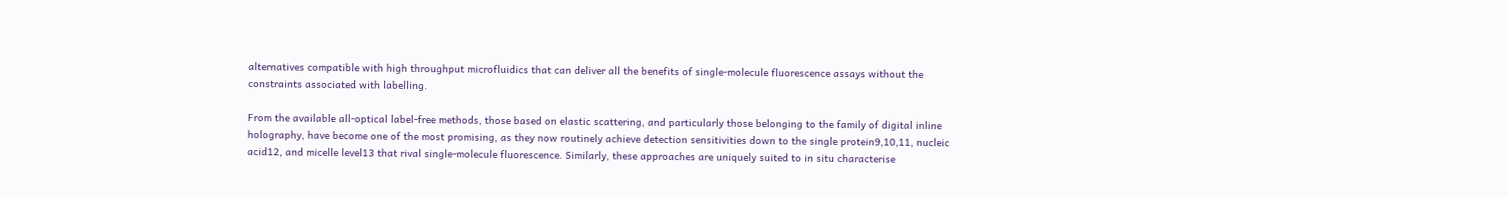alternatives compatible with high throughput microfluidics that can deliver all the benefits of single-molecule fluorescence assays without the constraints associated with labelling.

From the available all-optical label-free methods, those based on elastic scattering, and particularly those belonging to the family of digital inline holography, have become one of the most promising, as they now routinely achieve detection sensitivities down to the single protein9,10,11, nucleic acid12, and micelle level13 that rival single-molecule fluorescence. Similarly, these approaches are uniquely suited to in situ characterise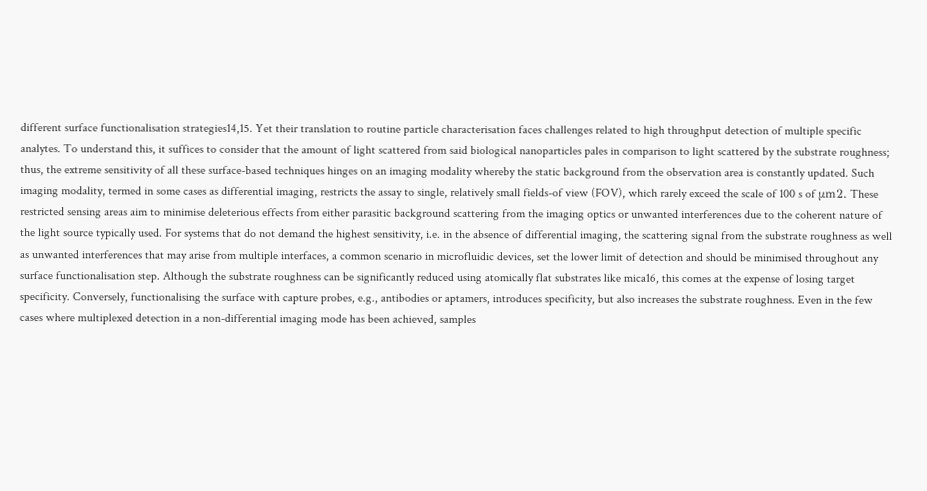different surface functionalisation strategies14,15. Yet their translation to routine particle characterisation faces challenges related to high throughput detection of multiple specific analytes. To understand this, it suffices to consider that the amount of light scattered from said biological nanoparticles pales in comparison to light scattered by the substrate roughness; thus, the extreme sensitivity of all these surface-based techniques hinges on an imaging modality whereby the static background from the observation area is constantly updated. Such imaging modality, termed in some cases as differential imaging, restricts the assay to single, relatively small fields-of view (FOV), which rarely exceed the scale of 100 s of μm2. These restricted sensing areas aim to minimise deleterious effects from either parasitic background scattering from the imaging optics or unwanted interferences due to the coherent nature of the light source typically used. For systems that do not demand the highest sensitivity, i.e. in the absence of differential imaging, the scattering signal from the substrate roughness as well as unwanted interferences that may arise from multiple interfaces, a common scenario in microfluidic devices, set the lower limit of detection and should be minimised throughout any surface functionalisation step. Although the substrate roughness can be significantly reduced using atomically flat substrates like mica16, this comes at the expense of losing target specificity. Conversely, functionalising the surface with capture probes, e.g., antibodies or aptamers, introduces specificity, but also increases the substrate roughness. Even in the few cases where multiplexed detection in a non-differential imaging mode has been achieved, samples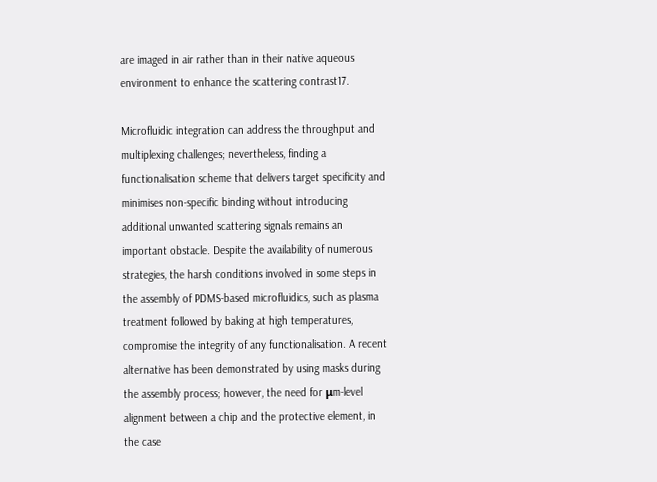are imaged in air rather than in their native aqueous environment to enhance the scattering contrast17.

Microfluidic integration can address the throughput and multiplexing challenges; nevertheless, finding a functionalisation scheme that delivers target specificity and minimises non-specific binding without introducing additional unwanted scattering signals remains an important obstacle. Despite the availability of numerous strategies, the harsh conditions involved in some steps in the assembly of PDMS-based microfluidics, such as plasma treatment followed by baking at high temperatures, compromise the integrity of any functionalisation. A recent alternative has been demonstrated by using masks during the assembly process; however, the need for μm-level alignment between a chip and the protective element, in the case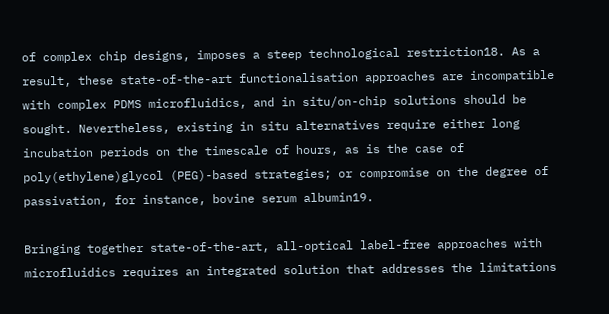of complex chip designs, imposes a steep technological restriction18. As a result, these state-of-the-art functionalisation approaches are incompatible with complex PDMS microfluidics, and in situ/on-chip solutions should be sought. Nevertheless, existing in situ alternatives require either long incubation periods on the timescale of hours, as is the case of poly(ethylene)glycol (PEG)-based strategies; or compromise on the degree of passivation, for instance, bovine serum albumin19.

Bringing together state-of-the-art, all-optical label-free approaches with microfluidics requires an integrated solution that addresses the limitations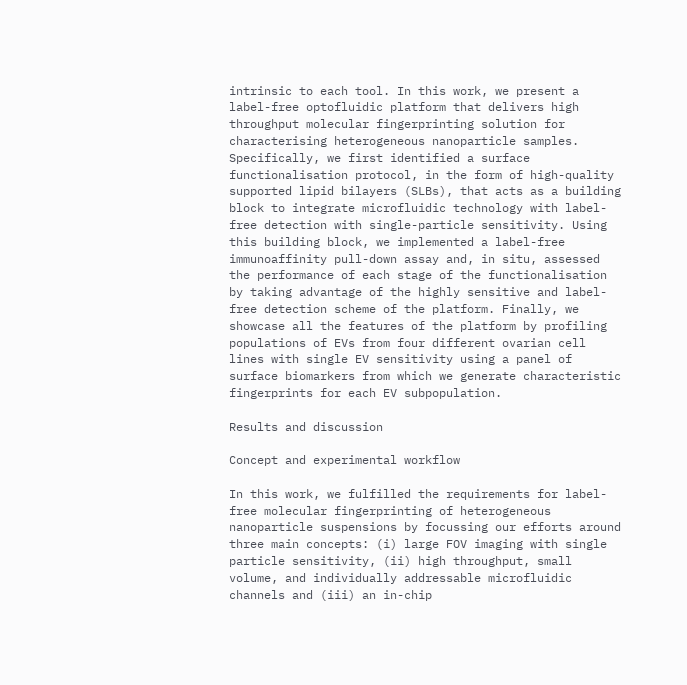intrinsic to each tool. In this work, we present a label-free optofluidic platform that delivers high throughput molecular fingerprinting solution for characterising heterogeneous nanoparticle samples. Specifically, we first identified a surface functionalisation protocol, in the form of high-quality supported lipid bilayers (SLBs), that acts as a building block to integrate microfluidic technology with label-free detection with single-particle sensitivity. Using this building block, we implemented a label-free immunoaffinity pull-down assay and, in situ, assessed the performance of each stage of the functionalisation by taking advantage of the highly sensitive and label-free detection scheme of the platform. Finally, we showcase all the features of the platform by profiling populations of EVs from four different ovarian cell lines with single EV sensitivity using a panel of surface biomarkers from which we generate characteristic fingerprints for each EV subpopulation.

Results and discussion

Concept and experimental workflow

In this work, we fulfilled the requirements for label-free molecular fingerprinting of heterogeneous nanoparticle suspensions by focussing our efforts around three main concepts: (i) large FOV imaging with single particle sensitivity, (ii) high throughput, small volume, and individually addressable microfluidic channels and (iii) an in-chip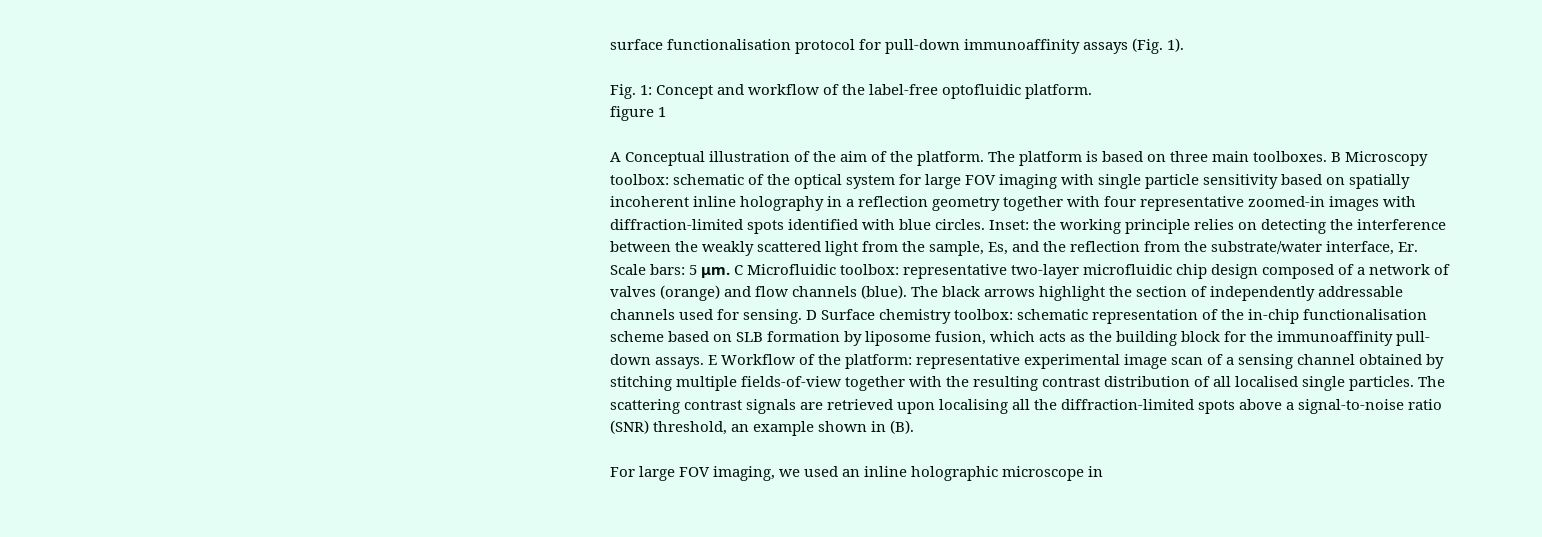surface functionalisation protocol for pull-down immunoaffinity assays (Fig. 1).

Fig. 1: Concept and workflow of the label-free optofluidic platform.
figure 1

A Conceptual illustration of the aim of the platform. The platform is based on three main toolboxes. B Microscopy toolbox: schematic of the optical system for large FOV imaging with single particle sensitivity based on spatially incoherent inline holography in a reflection geometry together with four representative zoomed-in images with diffraction-limited spots identified with blue circles. Inset: the working principle relies on detecting the interference between the weakly scattered light from the sample, Es, and the reflection from the substrate/water interface, Er. Scale bars: 5 μm. C Microfluidic toolbox: representative two-layer microfluidic chip design composed of a network of valves (orange) and flow channels (blue). The black arrows highlight the section of independently addressable channels used for sensing. D Surface chemistry toolbox: schematic representation of the in-chip functionalisation scheme based on SLB formation by liposome fusion, which acts as the building block for the immunoaffinity pull-down assays. E Workflow of the platform: representative experimental image scan of a sensing channel obtained by stitching multiple fields-of-view together with the resulting contrast distribution of all localised single particles. The scattering contrast signals are retrieved upon localising all the diffraction-limited spots above a signal-to-noise ratio (SNR) threshold, an example shown in (B).

For large FOV imaging, we used an inline holographic microscope in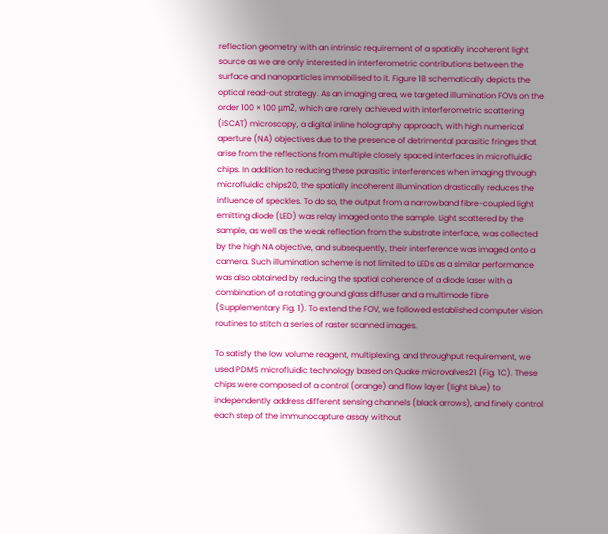reflection geometry with an intrinsic requirement of a spatially incoherent light source as we are only interested in interferometric contributions between the surface and nanoparticles immobilised to it. Figure 1B schematically depicts the optical read-out strategy. As an imaging area, we targeted illumination FOVs on the order 100 × 100 μm2, which are rarely achieved with interferometric scattering (iSCAT) microscopy, a digital inline holography approach, with high numerical aperture (NA) objectives due to the presence of detrimental parasitic fringes that arise from the reflections from multiple closely spaced interfaces in microfluidic chips. In addition to reducing these parasitic interferences when imaging through microfluidic chips20, the spatially incoherent illumination drastically reduces the influence of speckles. To do so, the output from a narrowband fibre-coupled light emitting diode (LED) was relay imaged onto the sample. Light scattered by the sample, as well as the weak reflection from the substrate interface, was collected by the high NA objective, and subsequently, their interference was imaged onto a camera. Such illumination scheme is not limited to LEDs as a similar performance was also obtained by reducing the spatial coherence of a diode laser with a combination of a rotating ground glass diffuser and a multimode fibre (Supplementary Fig. 1). To extend the FOV, we followed established computer vision routines to stitch a series of raster scanned images.

To satisfy the low volume reagent, multiplexing, and throughput requirement, we used PDMS microfluidic technology based on Quake microvalves21 (Fig. 1C). These chips were composed of a control (orange) and flow layer (light blue) to independently address different sensing channels (black arrows), and finely control each step of the immunocapture assay without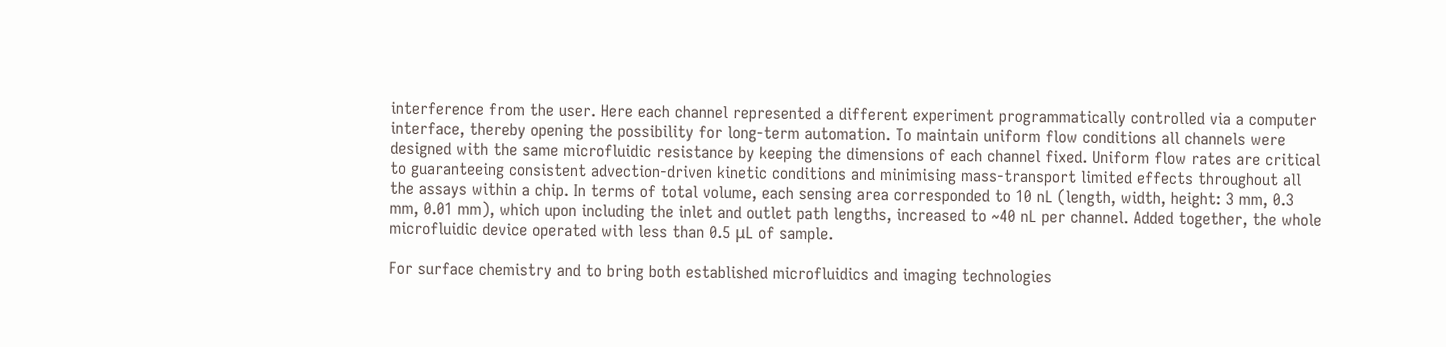interference from the user. Here each channel represented a different experiment programmatically controlled via a computer interface, thereby opening the possibility for long-term automation. To maintain uniform flow conditions all channels were designed with the same microfluidic resistance by keeping the dimensions of each channel fixed. Uniform flow rates are critical to guaranteeing consistent advection-driven kinetic conditions and minimising mass-transport limited effects throughout all the assays within a chip. In terms of total volume, each sensing area corresponded to 10 nL (length, width, height: 3 mm, 0.3 mm, 0.01 mm), which upon including the inlet and outlet path lengths, increased to ~40 nL per channel. Added together, the whole microfluidic device operated with less than 0.5 μL of sample.

For surface chemistry and to bring both established microfluidics and imaging technologies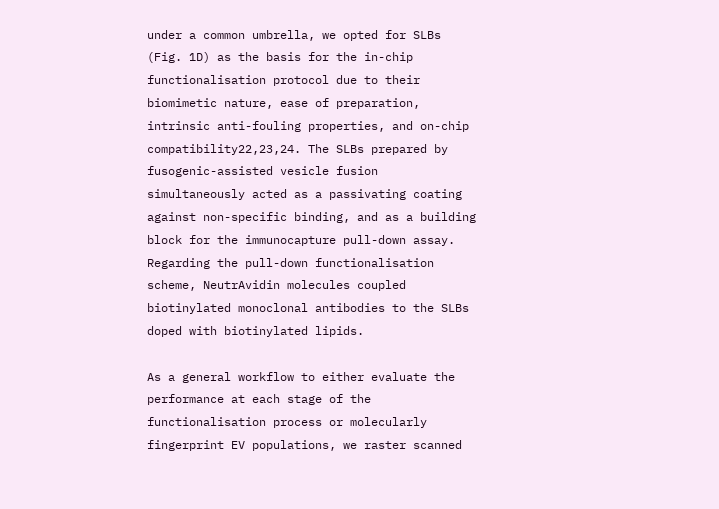under a common umbrella, we opted for SLBs (Fig. 1D) as the basis for the in-chip functionalisation protocol due to their biomimetic nature, ease of preparation, intrinsic anti-fouling properties, and on-chip compatibility22,23,24. The SLBs prepared by fusogenic-assisted vesicle fusion simultaneously acted as a passivating coating against non-specific binding, and as a building block for the immunocapture pull-down assay. Regarding the pull-down functionalisation scheme, NeutrAvidin molecules coupled biotinylated monoclonal antibodies to the SLBs doped with biotinylated lipids.

As a general workflow to either evaluate the performance at each stage of the functionalisation process or molecularly fingerprint EV populations, we raster scanned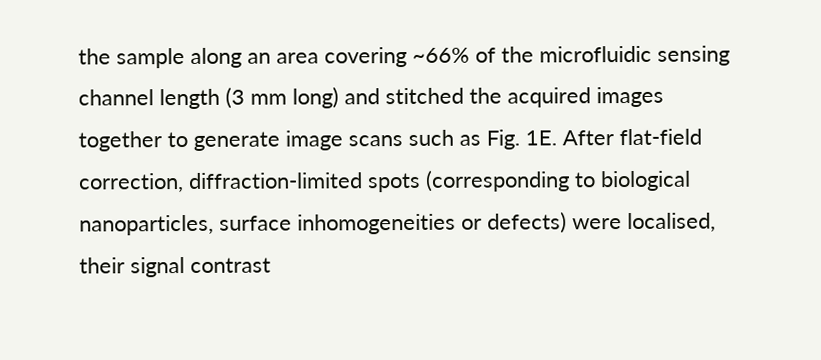the sample along an area covering ~66% of the microfluidic sensing channel length (3 mm long) and stitched the acquired images together to generate image scans such as Fig. 1E. After flat-field correction, diffraction-limited spots (corresponding to biological nanoparticles, surface inhomogeneities or defects) were localised, their signal contrast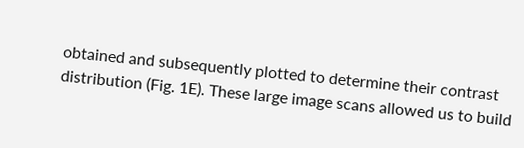obtained and subsequently plotted to determine their contrast distribution (Fig. 1E). These large image scans allowed us to build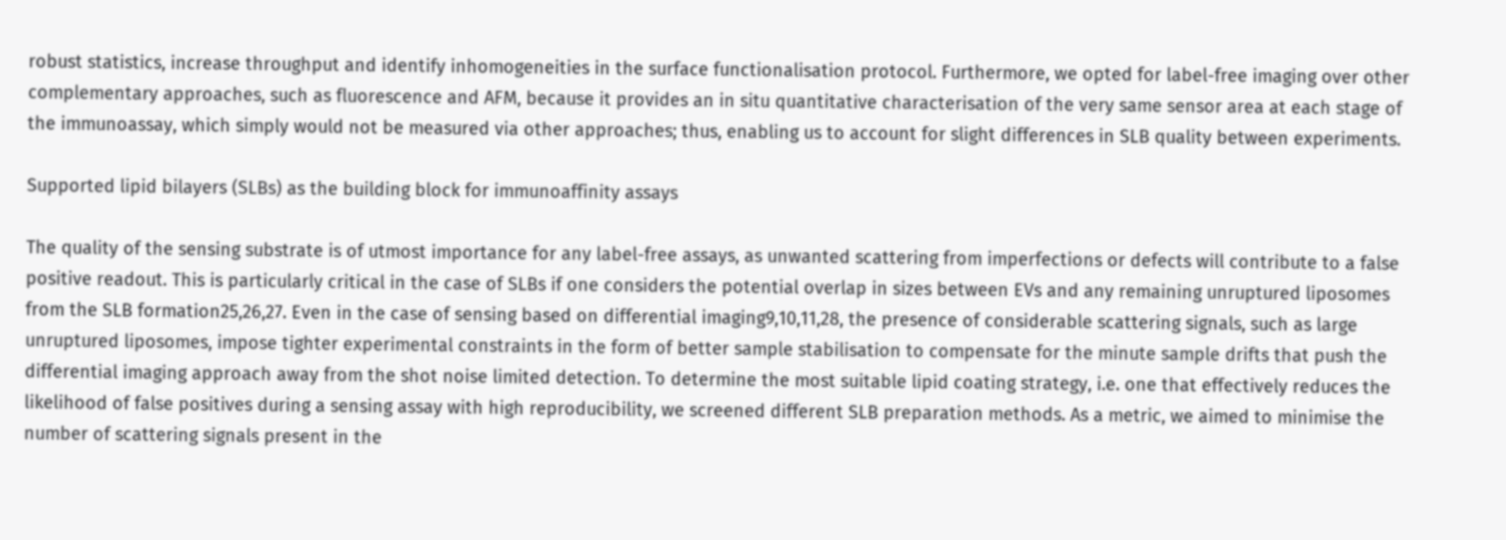robust statistics, increase throughput and identify inhomogeneities in the surface functionalisation protocol. Furthermore, we opted for label-free imaging over other complementary approaches, such as fluorescence and AFM, because it provides an in situ quantitative characterisation of the very same sensor area at each stage of the immunoassay, which simply would not be measured via other approaches; thus, enabling us to account for slight differences in SLB quality between experiments.

Supported lipid bilayers (SLBs) as the building block for immunoaffinity assays

The quality of the sensing substrate is of utmost importance for any label-free assays, as unwanted scattering from imperfections or defects will contribute to a false positive readout. This is particularly critical in the case of SLBs if one considers the potential overlap in sizes between EVs and any remaining unruptured liposomes from the SLB formation25,26,27. Even in the case of sensing based on differential imaging9,10,11,28, the presence of considerable scattering signals, such as large unruptured liposomes, impose tighter experimental constraints in the form of better sample stabilisation to compensate for the minute sample drifts that push the differential imaging approach away from the shot noise limited detection. To determine the most suitable lipid coating strategy, i.e. one that effectively reduces the likelihood of false positives during a sensing assay with high reproducibility, we screened different SLB preparation methods. As a metric, we aimed to minimise the number of scattering signals present in the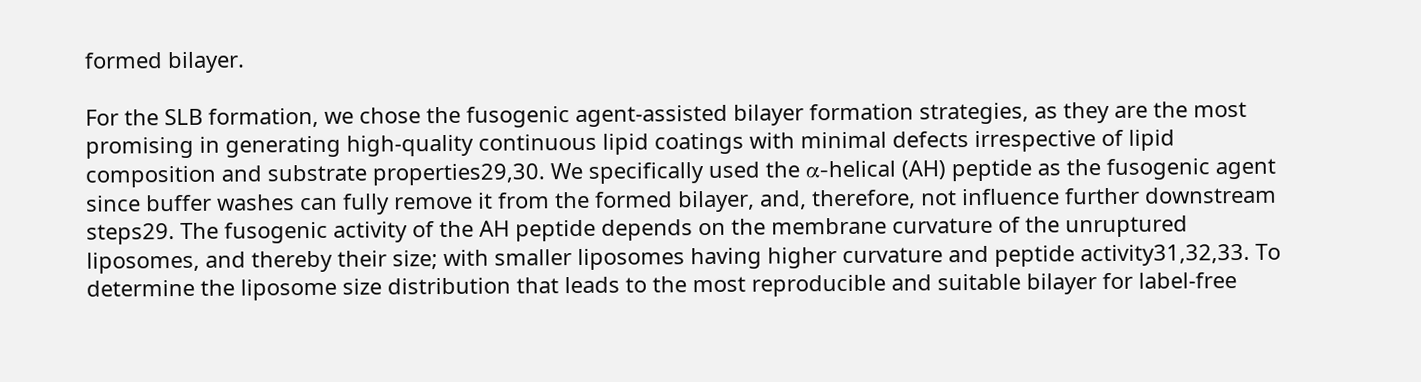formed bilayer.

For the SLB formation, we chose the fusogenic agent-assisted bilayer formation strategies, as they are the most promising in generating high-quality continuous lipid coatings with minimal defects irrespective of lipid composition and substrate properties29,30. We specifically used the α-helical (AH) peptide as the fusogenic agent since buffer washes can fully remove it from the formed bilayer, and, therefore, not influence further downstream steps29. The fusogenic activity of the AH peptide depends on the membrane curvature of the unruptured liposomes, and thereby their size; with smaller liposomes having higher curvature and peptide activity31,32,33. To determine the liposome size distribution that leads to the most reproducible and suitable bilayer for label-free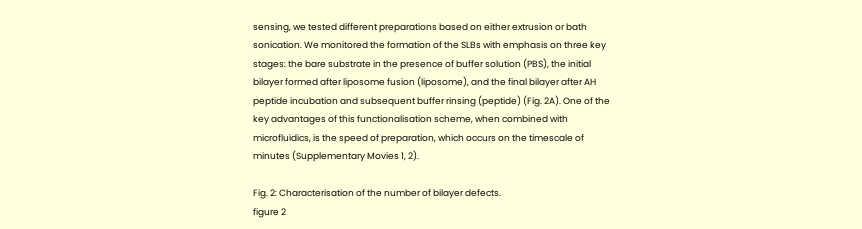sensing, we tested different preparations based on either extrusion or bath sonication. We monitored the formation of the SLBs with emphasis on three key stages: the bare substrate in the presence of buffer solution (PBS), the initial bilayer formed after liposome fusion (liposome), and the final bilayer after AH peptide incubation and subsequent buffer rinsing (peptide) (Fig. 2A). One of the key advantages of this functionalisation scheme, when combined with microfluidics, is the speed of preparation, which occurs on the timescale of minutes (Supplementary Movies 1, 2).

Fig. 2: Characterisation of the number of bilayer defects.
figure 2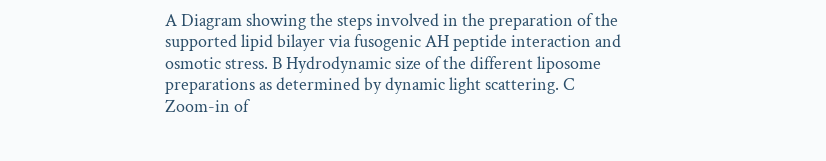A Diagram showing the steps involved in the preparation of the supported lipid bilayer via fusogenic AH peptide interaction and osmotic stress. B Hydrodynamic size of the different liposome preparations as determined by dynamic light scattering. C Zoom-in of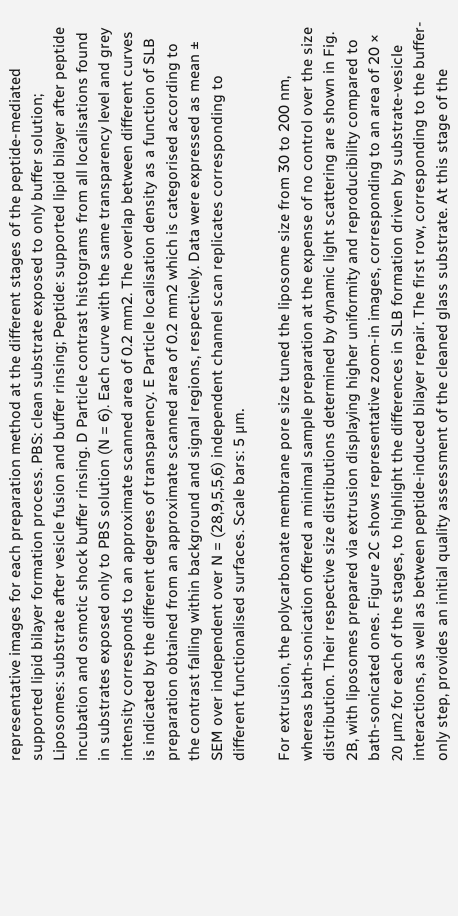representative images for each preparation method at the different stages of the peptide-mediated supported lipid bilayer formation process. PBS: clean substrate exposed to only buffer solution; Liposomes: substrate after vesicle fusion and buffer rinsing; Peptide: supported lipid bilayer after peptide incubation and osmotic shock buffer rinsing. D Particle contrast histograms from all localisations found in substrates exposed only to PBS solution (N = 6). Each curve with the same transparency level and grey intensity corresponds to an approximate scanned area of 0.2 mm2. The overlap between different curves is indicated by the different degrees of transparency. E Particle localisation density as a function of SLB preparation obtained from an approximate scanned area of 0.2 mm2 which is categorised according to the contrast falling within background and signal regions, respectively. Data were expressed as mean ± SEM over independent over N = (28,9,5,5,6) independent channel scan replicates corresponding to different functionalised surfaces. Scale bars: 5 μm.

For extrusion, the polycarbonate membrane pore size tuned the liposome size from 30 to 200 nm, whereas bath-sonication offered a minimal sample preparation at the expense of no control over the size distribution. Their respective size distributions determined by dynamic light scattering are shown in Fig. 2B, with liposomes prepared via extrusion displaying higher uniformity and reproducibility compared to bath-sonicated ones. Figure 2C shows representative zoom-in images, corresponding to an area of 20 × 20 μm2 for each of the stages, to highlight the differences in SLB formation driven by substrate-vesicle interactions, as well as between peptide-induced bilayer repair. The first row, corresponding to the buffer-only step, provides an initial quality assessment of the cleaned glass substrate. At this stage of the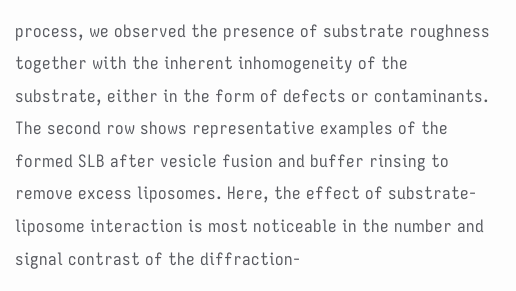process, we observed the presence of substrate roughness together with the inherent inhomogeneity of the substrate, either in the form of defects or contaminants. The second row shows representative examples of the formed SLB after vesicle fusion and buffer rinsing to remove excess liposomes. Here, the effect of substrate-liposome interaction is most noticeable in the number and signal contrast of the diffraction-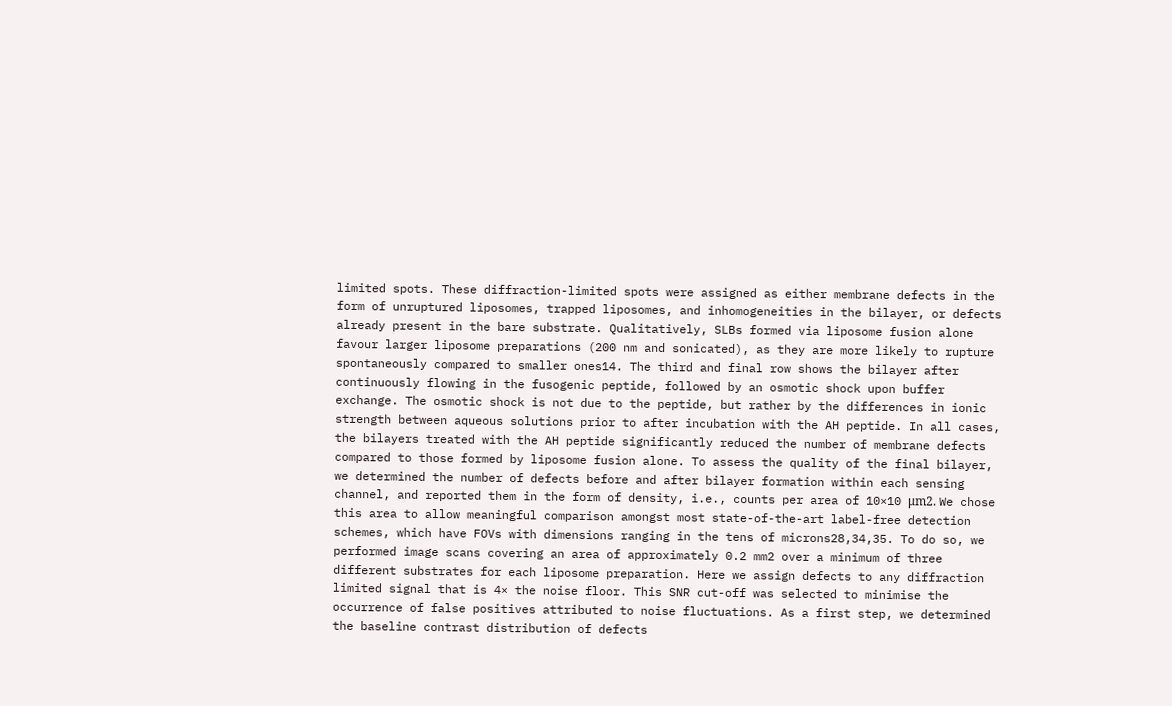limited spots. These diffraction-limited spots were assigned as either membrane defects in the form of unruptured liposomes, trapped liposomes, and inhomogeneities in the bilayer, or defects already present in the bare substrate. Qualitatively, SLBs formed via liposome fusion alone favour larger liposome preparations (200 nm and sonicated), as they are more likely to rupture spontaneously compared to smaller ones14. The third and final row shows the bilayer after continuously flowing in the fusogenic peptide, followed by an osmotic shock upon buffer exchange. The osmotic shock is not due to the peptide, but rather by the differences in ionic strength between aqueous solutions prior to after incubation with the AH peptide. In all cases, the bilayers treated with the AH peptide significantly reduced the number of membrane defects compared to those formed by liposome fusion alone. To assess the quality of the final bilayer, we determined the number of defects before and after bilayer formation within each sensing channel, and reported them in the form of density, i.e., counts per area of 10×10 μm2. We chose this area to allow meaningful comparison amongst most state-of-the-art label-free detection schemes, which have FOVs with dimensions ranging in the tens of microns28,34,35. To do so, we performed image scans covering an area of approximately 0.2 mm2 over a minimum of three different substrates for each liposome preparation. Here we assign defects to any diffraction limited signal that is 4× the noise floor. This SNR cut-off was selected to minimise the occurrence of false positives attributed to noise fluctuations. As a first step, we determined the baseline contrast distribution of defects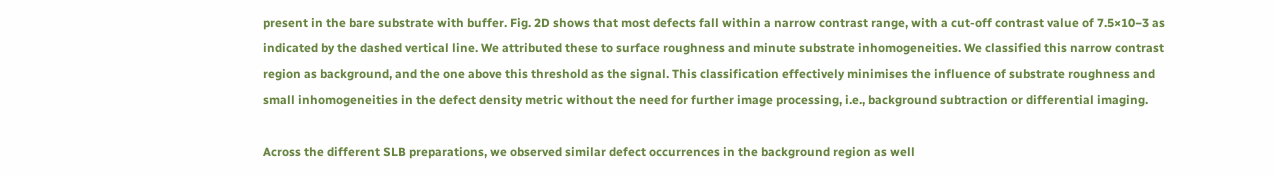present in the bare substrate with buffer. Fig. 2D shows that most defects fall within a narrow contrast range, with a cut-off contrast value of 7.5×10−3 as indicated by the dashed vertical line. We attributed these to surface roughness and minute substrate inhomogeneities. We classified this narrow contrast region as background, and the one above this threshold as the signal. This classification effectively minimises the influence of substrate roughness and small inhomogeneities in the defect density metric without the need for further image processing, i.e., background subtraction or differential imaging.

Across the different SLB preparations, we observed similar defect occurrences in the background region as well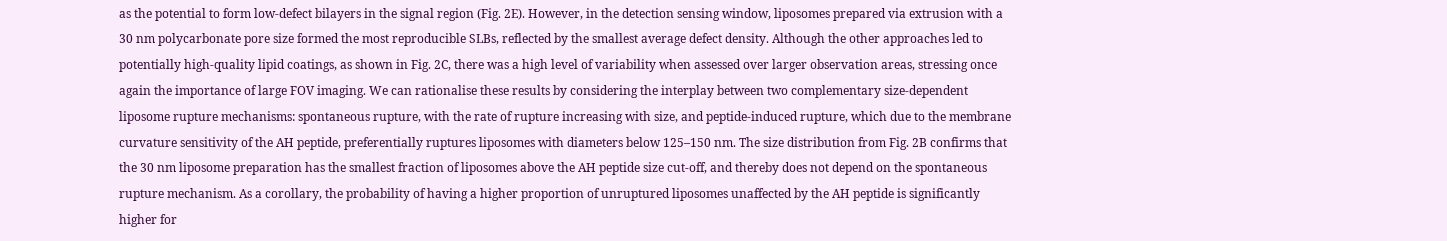as the potential to form low-defect bilayers in the signal region (Fig. 2E). However, in the detection sensing window, liposomes prepared via extrusion with a 30 nm polycarbonate pore size formed the most reproducible SLBs, reflected by the smallest average defect density. Although the other approaches led to potentially high-quality lipid coatings, as shown in Fig. 2C, there was a high level of variability when assessed over larger observation areas, stressing once again the importance of large FOV imaging. We can rationalise these results by considering the interplay between two complementary size-dependent liposome rupture mechanisms: spontaneous rupture, with the rate of rupture increasing with size, and peptide-induced rupture, which due to the membrane curvature sensitivity of the AH peptide, preferentially ruptures liposomes with diameters below 125–150 nm. The size distribution from Fig. 2B confirms that the 30 nm liposome preparation has the smallest fraction of liposomes above the AH peptide size cut-off, and thereby does not depend on the spontaneous rupture mechanism. As a corollary, the probability of having a higher proportion of unruptured liposomes unaffected by the AH peptide is significantly higher for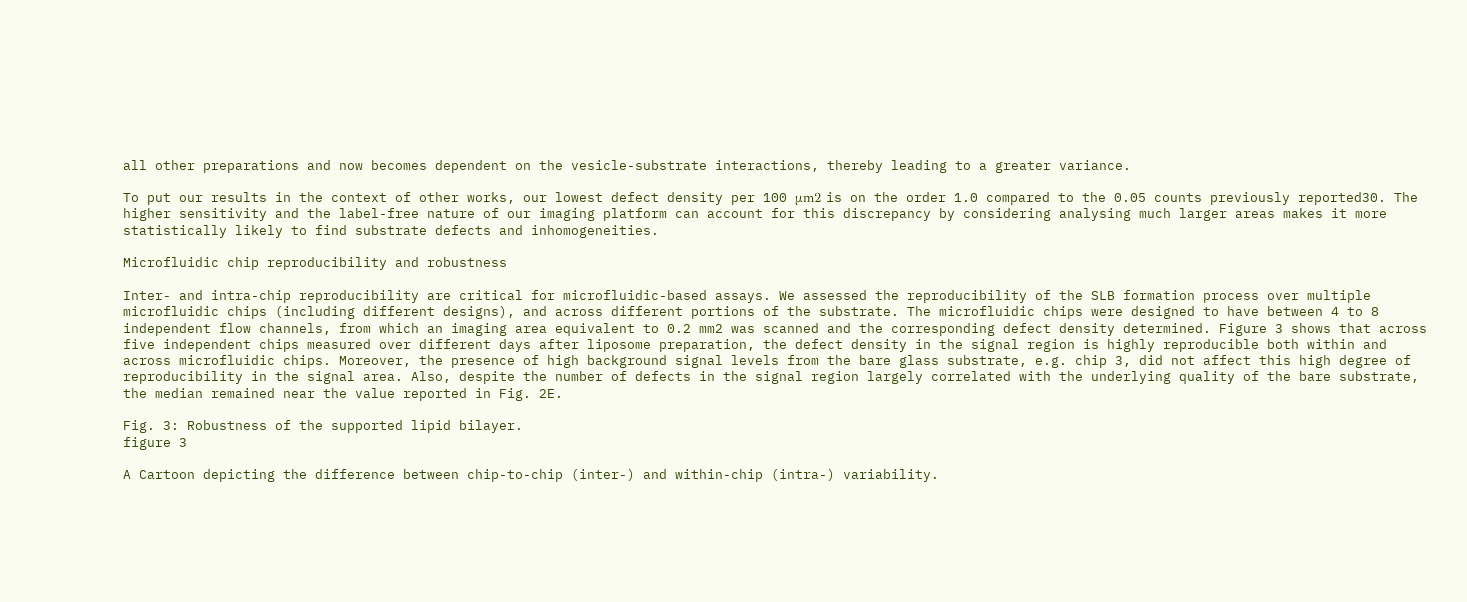all other preparations and now becomes dependent on the vesicle-substrate interactions, thereby leading to a greater variance.

To put our results in the context of other works, our lowest defect density per 100 μm2 is on the order 1.0 compared to the 0.05 counts previously reported30. The higher sensitivity and the label-free nature of our imaging platform can account for this discrepancy by considering analysing much larger areas makes it more statistically likely to find substrate defects and inhomogeneities.

Microfluidic chip reproducibility and robustness

Inter- and intra-chip reproducibility are critical for microfluidic-based assays. We assessed the reproducibility of the SLB formation process over multiple microfluidic chips (including different designs), and across different portions of the substrate. The microfluidic chips were designed to have between 4 to 8 independent flow channels, from which an imaging area equivalent to 0.2 mm2 was scanned and the corresponding defect density determined. Figure 3 shows that across five independent chips measured over different days after liposome preparation, the defect density in the signal region is highly reproducible both within and across microfluidic chips. Moreover, the presence of high background signal levels from the bare glass substrate, e.g. chip 3, did not affect this high degree of reproducibility in the signal area. Also, despite the number of defects in the signal region largely correlated with the underlying quality of the bare substrate, the median remained near the value reported in Fig. 2E.

Fig. 3: Robustness of the supported lipid bilayer.
figure 3

A Cartoon depicting the difference between chip-to-chip (inter-) and within-chip (intra-) variability.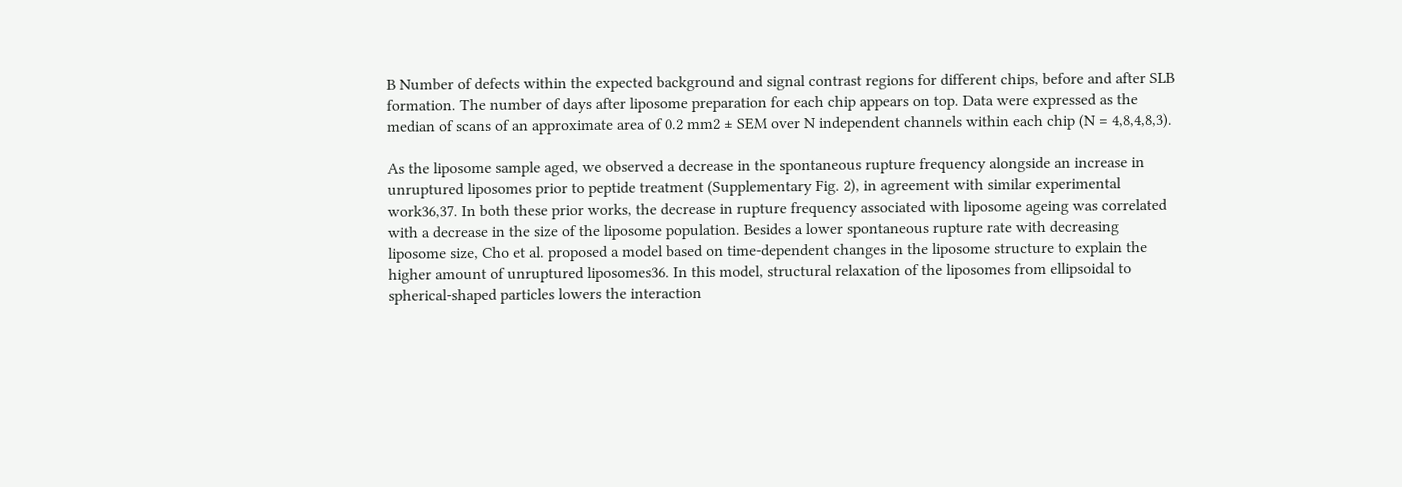B Number of defects within the expected background and signal contrast regions for different chips, before and after SLB formation. The number of days after liposome preparation for each chip appears on top. Data were expressed as the median of scans of an approximate area of 0.2 mm2 ± SEM over N independent channels within each chip (N = 4,8,4,8,3).

As the liposome sample aged, we observed a decrease in the spontaneous rupture frequency alongside an increase in unruptured liposomes prior to peptide treatment (Supplementary Fig. 2), in agreement with similar experimental work36,37. In both these prior works, the decrease in rupture frequency associated with liposome ageing was correlated with a decrease in the size of the liposome population. Besides a lower spontaneous rupture rate with decreasing liposome size, Cho et al. proposed a model based on time-dependent changes in the liposome structure to explain the higher amount of unruptured liposomes36. In this model, structural relaxation of the liposomes from ellipsoidal to spherical-shaped particles lowers the interaction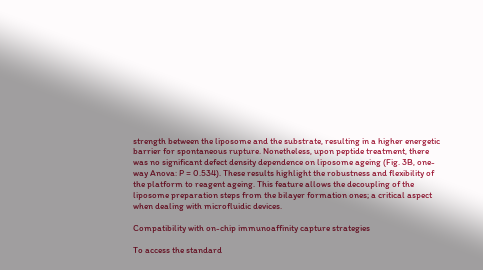strength between the liposome and the substrate, resulting in a higher energetic barrier for spontaneous rupture. Nonetheless, upon peptide treatment, there was no significant defect density dependence on liposome ageing (Fig. 3B, one-way Anova: P = 0.534). These results highlight the robustness and flexibility of the platform to reagent ageing. This feature allows the decoupling of the liposome preparation steps from the bilayer formation ones; a critical aspect when dealing with microfluidic devices.

Compatibility with on-chip immunoaffinity capture strategies

To access the standard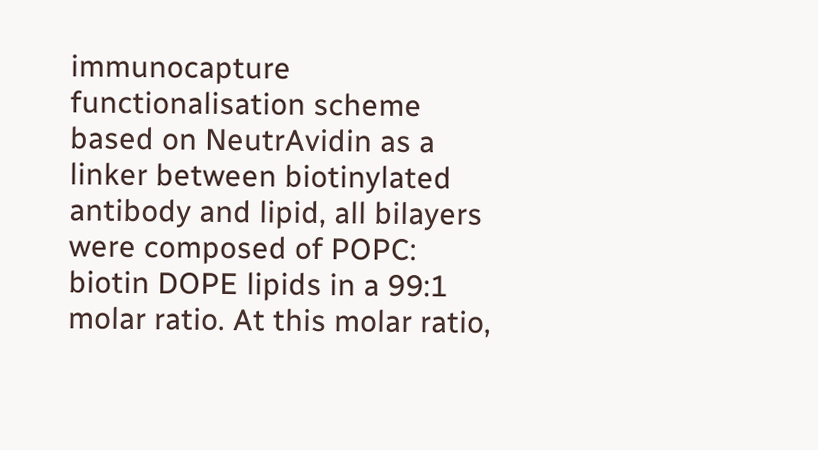immunocapture functionalisation scheme based on NeutrAvidin as a linker between biotinylated antibody and lipid, all bilayers were composed of POPC: biotin DOPE lipids in a 99:1 molar ratio. At this molar ratio,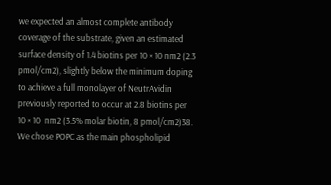we expected an almost complete antibody coverage of the substrate, given an estimated surface density of 1.4 biotins per 10 × 10 nm2 (2.3 pmol/cm2), slightly below the minimum doping to achieve a full monolayer of NeutrAvidin previously reported to occur at 2.8 biotins per 10 × 10  nm2 (3.5% molar biotin, 8 pmol/cm2)38. We chose POPC as the main phospholipid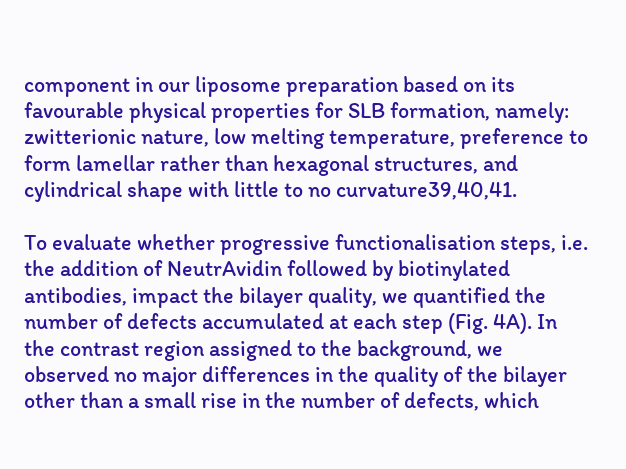component in our liposome preparation based on its favourable physical properties for SLB formation, namely: zwitterionic nature, low melting temperature, preference to form lamellar rather than hexagonal structures, and cylindrical shape with little to no curvature39,40,41.

To evaluate whether progressive functionalisation steps, i.e. the addition of NeutrAvidin followed by biotinylated antibodies, impact the bilayer quality, we quantified the number of defects accumulated at each step (Fig. 4A). In the contrast region assigned to the background, we observed no major differences in the quality of the bilayer other than a small rise in the number of defects, which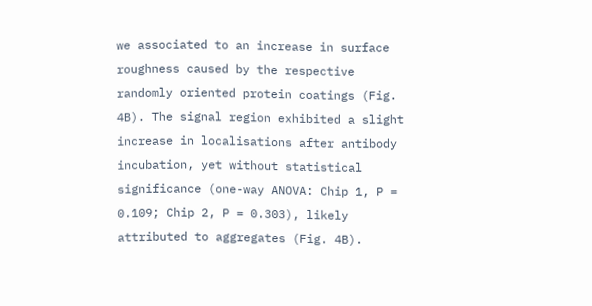we associated to an increase in surface roughness caused by the respective randomly oriented protein coatings (Fig. 4B). The signal region exhibited a slight increase in localisations after antibody incubation, yet without statistical significance (one-way ANOVA: Chip 1, P = 0.109; Chip 2, P = 0.303), likely attributed to aggregates (Fig. 4B).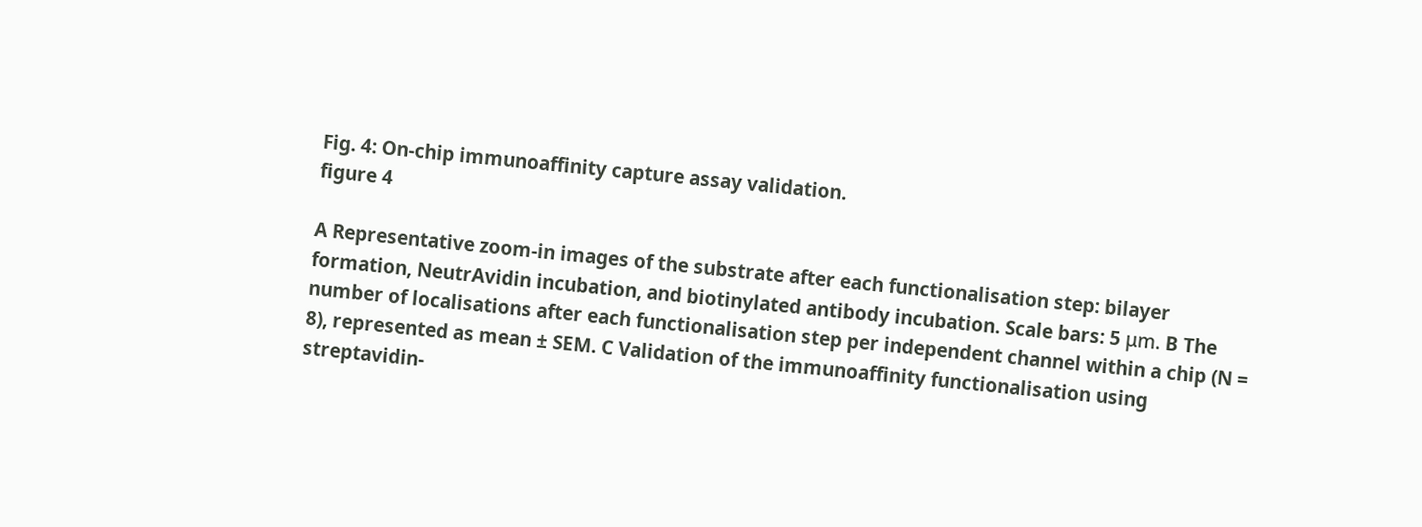Fig. 4: On-chip immunoaffinity capture assay validation.
figure 4

A Representative zoom-in images of the substrate after each functionalisation step: bilayer formation, NeutrAvidin incubation, and biotinylated antibody incubation. Scale bars: 5 μm. B The number of localisations after each functionalisation step per independent channel within a chip (N = 8), represented as mean ± SEM. C Validation of the immunoaffinity functionalisation using streptavidin-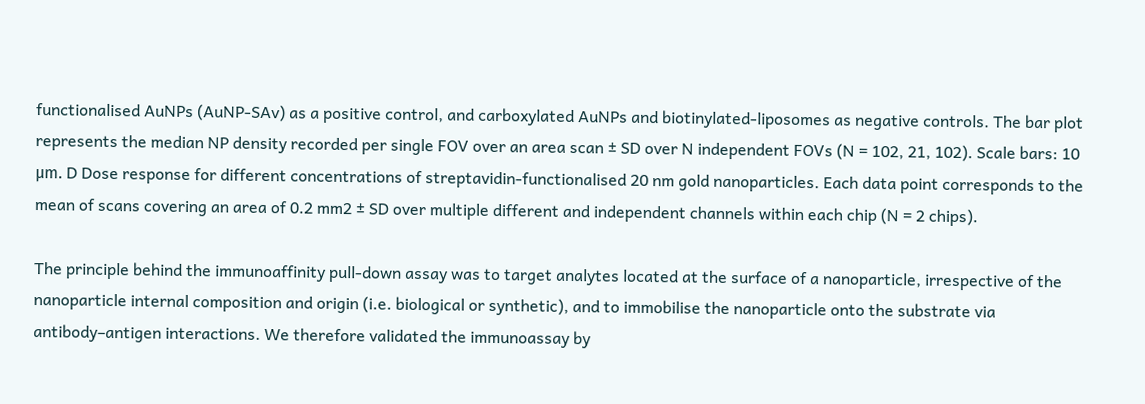functionalised AuNPs (AuNP-SAv) as a positive control, and carboxylated AuNPs and biotinylated-liposomes as negative controls. The bar plot represents the median NP density recorded per single FOV over an area scan ± SD over N independent FOVs (N = 102, 21, 102). Scale bars: 10 μm. D Dose response for different concentrations of streptavidin-functionalised 20 nm gold nanoparticles. Each data point corresponds to the mean of scans covering an area of 0.2 mm2 ± SD over multiple different and independent channels within each chip (N = 2 chips).

The principle behind the immunoaffinity pull-down assay was to target analytes located at the surface of a nanoparticle, irrespective of the nanoparticle internal composition and origin (i.e. biological or synthetic), and to immobilise the nanoparticle onto the substrate via antibody–antigen interactions. We therefore validated the immunoassay by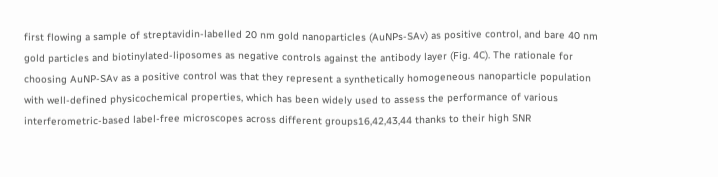first flowing a sample of streptavidin-labelled 20 nm gold nanoparticles (AuNPs-SAv) as positive control, and bare 40 nm gold particles and biotinylated-liposomes as negative controls against the antibody layer (Fig. 4C). The rationale for choosing AuNP-SAv as a positive control was that they represent a synthetically homogeneous nanoparticle population with well-defined physicochemical properties, which has been widely used to assess the performance of various interferometric-based label-free microscopes across different groups16,42,43,44 thanks to their high SNR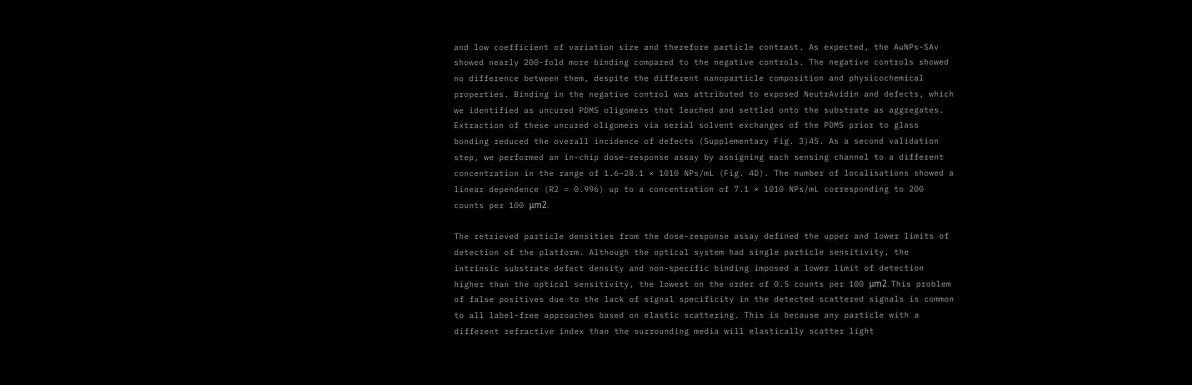and low coefficient of variation size and therefore particle contrast. As expected, the AuNPs-SAv showed nearly 200-fold more binding compared to the negative controls. The negative controls showed no difference between them, despite the different nanoparticle composition and physicochemical properties. Binding in the negative control was attributed to exposed NeutrAvidin and defects, which we identified as uncured PDMS oligomers that leached and settled onto the substrate as aggregates. Extraction of these uncured oligomers via serial solvent exchanges of the PDMS prior to glass bonding reduced the overall incidence of defects (Supplementary Fig. 3)45. As a second validation step, we performed an in-chip dose-response assay by assigning each sensing channel to a different concentration in the range of 1.6–28.1 × 1010 NPs/mL (Fig. 4D). The number of localisations showed a linear dependence (R2 = 0.996) up to a concentration of 7.1 × 1010 NPs/mL corresponding to 200 counts per 100 μm2.

The retrieved particle densities from the dose-response assay defined the upper and lower limits of detection of the platform. Although the optical system had single particle sensitivity, the intrinsic substrate defect density and non-specific binding imposed a lower limit of detection higher than the optical sensitivity, the lowest on the order of 0.5 counts per 100 μm2. This problem of false positives due to the lack of signal specificity in the detected scattered signals is common to all label-free approaches based on elastic scattering. This is because any particle with a different refractive index than the surrounding media will elastically scatter light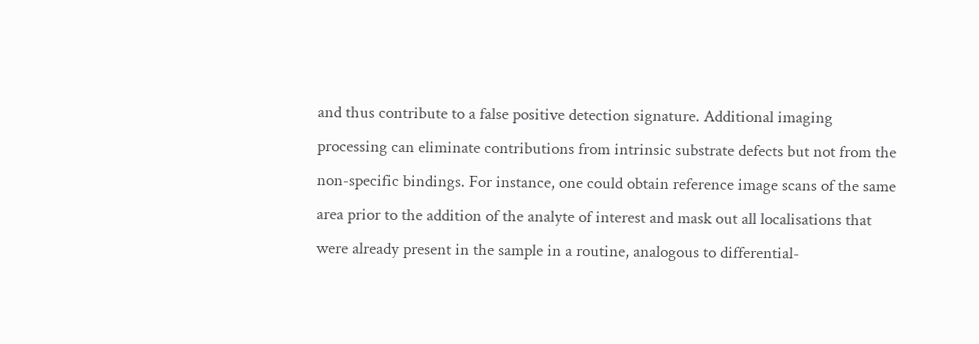and thus contribute to a false positive detection signature. Additional imaging processing can eliminate contributions from intrinsic substrate defects but not from the non-specific bindings. For instance, one could obtain reference image scans of the same area prior to the addition of the analyte of interest and mask out all localisations that were already present in the sample in a routine, analogous to differential-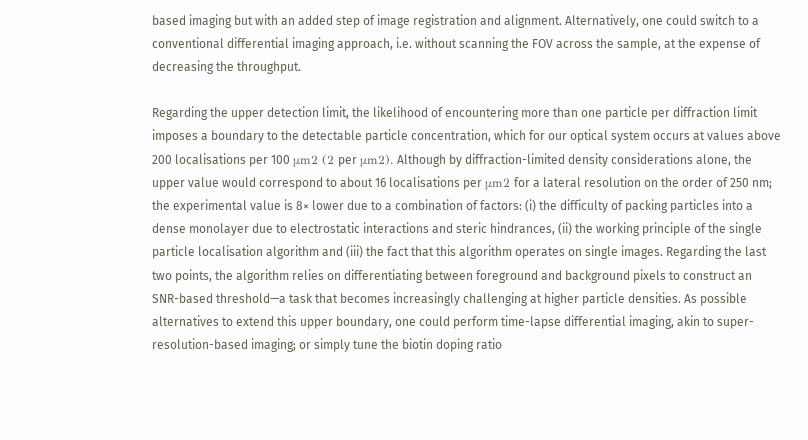based imaging but with an added step of image registration and alignment. Alternatively, one could switch to a conventional differential imaging approach, i.e. without scanning the FOV across the sample, at the expense of decreasing the throughput.

Regarding the upper detection limit, the likelihood of encountering more than one particle per diffraction limit imposes a boundary to the detectable particle concentration, which for our optical system occurs at values above 200 localisations per 100 μm2 (2 per μm2). Although by diffraction-limited density considerations alone, the upper value would correspond to about 16 localisations per μm2 for a lateral resolution on the order of 250 nm; the experimental value is 8× lower due to a combination of factors: (i) the difficulty of packing particles into a dense monolayer due to electrostatic interactions and steric hindrances, (ii) the working principle of the single particle localisation algorithm and (iii) the fact that this algorithm operates on single images. Regarding the last two points, the algorithm relies on differentiating between foreground and background pixels to construct an SNR-based threshold—a task that becomes increasingly challenging at higher particle densities. As possible alternatives to extend this upper boundary, one could perform time-lapse differential imaging, akin to super-resolution-based imaging; or simply tune the biotin doping ratio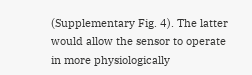(Supplementary Fig. 4). The latter would allow the sensor to operate in more physiologically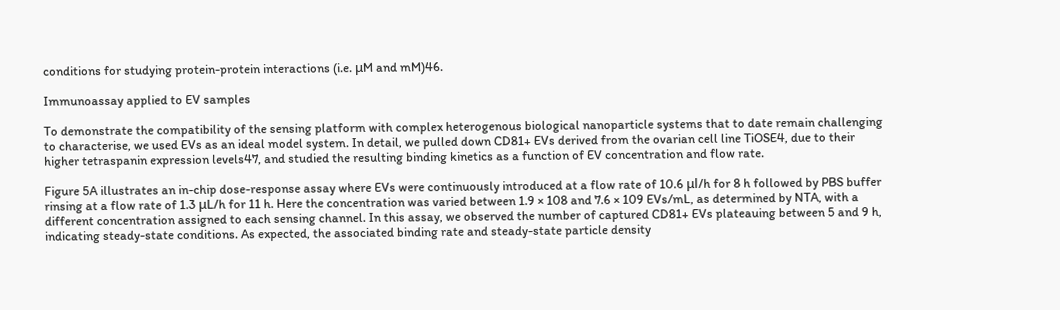conditions for studying protein-protein interactions (i.e. μM and mM)46.

Immunoassay applied to EV samples

To demonstrate the compatibility of the sensing platform with complex heterogenous biological nanoparticle systems that to date remain challenging to characterise, we used EVs as an ideal model system. In detail, we pulled down CD81+ EVs derived from the ovarian cell line TiOSE4, due to their higher tetraspanin expression levels47, and studied the resulting binding kinetics as a function of EV concentration and flow rate.

Figure 5A illustrates an in-chip dose-response assay where EVs were continuously introduced at a flow rate of 10.6 μl/h for 8 h followed by PBS buffer rinsing at a flow rate of 1.3 μL/h for 11 h. Here the concentration was varied between 1.9 × 108 and 7.6 × 109 EVs/mL, as determined by NTA, with a different concentration assigned to each sensing channel. In this assay, we observed the number of captured CD81+ EVs plateauing between 5 and 9 h, indicating steady-state conditions. As expected, the associated binding rate and steady-state particle density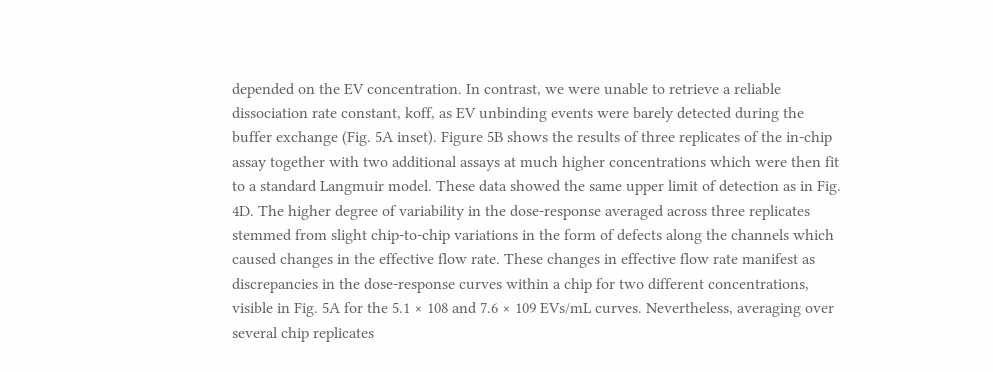depended on the EV concentration. In contrast, we were unable to retrieve a reliable dissociation rate constant, koff, as EV unbinding events were barely detected during the buffer exchange (Fig. 5A inset). Figure 5B shows the results of three replicates of the in-chip assay together with two additional assays at much higher concentrations which were then fit to a standard Langmuir model. These data showed the same upper limit of detection as in Fig. 4D. The higher degree of variability in the dose-response averaged across three replicates stemmed from slight chip-to-chip variations in the form of defects along the channels which caused changes in the effective flow rate. These changes in effective flow rate manifest as discrepancies in the dose-response curves within a chip for two different concentrations, visible in Fig. 5A for the 5.1 × 108 and 7.6 × 109 EVs/mL curves. Nevertheless, averaging over several chip replicates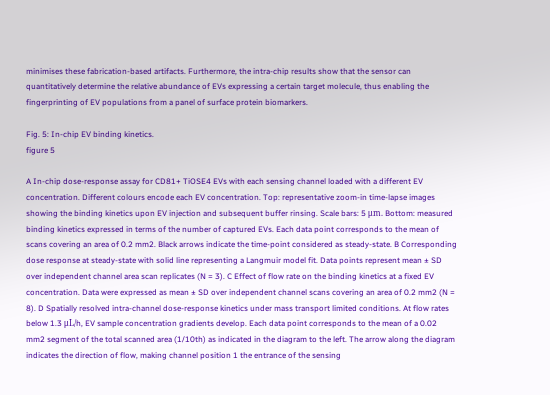minimises these fabrication-based artifacts. Furthermore, the intra-chip results show that the sensor can quantitatively determine the relative abundance of EVs expressing a certain target molecule, thus enabling the fingerprinting of EV populations from a panel of surface protein biomarkers.

Fig. 5: In-chip EV binding kinetics.
figure 5

A In-chip dose-response assay for CD81+ TiOSE4 EVs with each sensing channel loaded with a different EV concentration. Different colours encode each EV concentration. Top: representative zoom-in time-lapse images showing the binding kinetics upon EV injection and subsequent buffer rinsing. Scale bars: 5 μm. Bottom: measured binding kinetics expressed in terms of the number of captured EVs. Each data point corresponds to the mean of scans covering an area of 0.2 mm2. Black arrows indicate the time-point considered as steady-state. B Corresponding dose response at steady-state with solid line representing a Langmuir model fit. Data points represent mean ± SD over independent channel area scan replicates (N = 3). C Effect of flow rate on the binding kinetics at a fixed EV concentration. Data were expressed as mean ± SD over independent channel scans covering an area of 0.2 mm2 (N = 8). D Spatially resolved intra-channel dose-response kinetics under mass transport limited conditions. At flow rates below 1.3 μL/h, EV sample concentration gradients develop. Each data point corresponds to the mean of a 0.02 mm2 segment of the total scanned area (1/10th) as indicated in the diagram to the left. The arrow along the diagram indicates the direction of flow, making channel position 1 the entrance of the sensing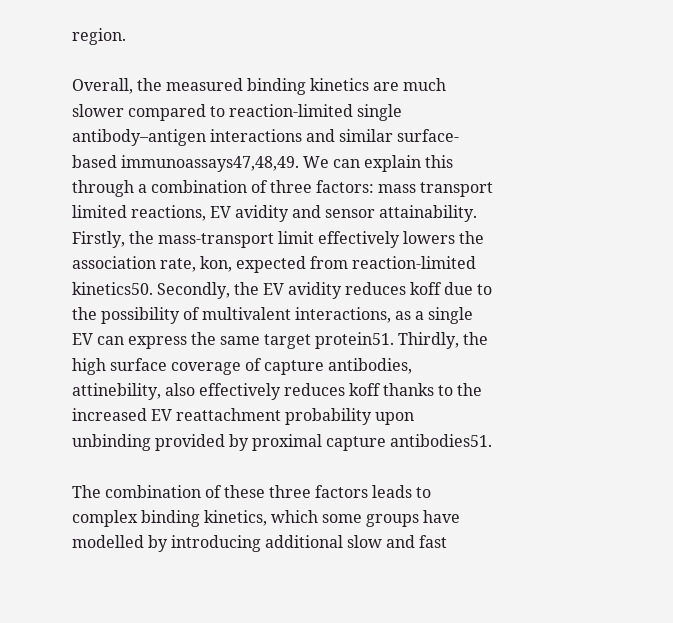region.

Overall, the measured binding kinetics are much slower compared to reaction-limited single antibody–antigen interactions and similar surface-based immunoassays47,48,49. We can explain this through a combination of three factors: mass transport limited reactions, EV avidity and sensor attainability. Firstly, the mass-transport limit effectively lowers the association rate, kon, expected from reaction-limited kinetics50. Secondly, the EV avidity reduces koff due to the possibility of multivalent interactions, as a single EV can express the same target protein51. Thirdly, the high surface coverage of capture antibodies, attinebility, also effectively reduces koff thanks to the increased EV reattachment probability upon unbinding provided by proximal capture antibodies51.

The combination of these three factors leads to complex binding kinetics, which some groups have modelled by introducing additional slow and fast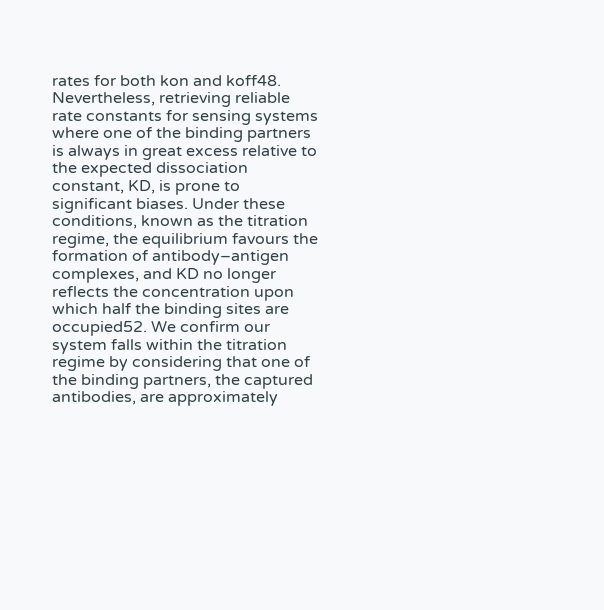rates for both kon and koff48. Nevertheless, retrieving reliable rate constants for sensing systems where one of the binding partners is always in great excess relative to the expected dissociation constant, KD, is prone to significant biases. Under these conditions, known as the titration regime, the equilibrium favours the formation of antibody–antigen complexes, and KD no longer reflects the concentration upon which half the binding sites are occupied52. We confirm our system falls within the titration regime by considering that one of the binding partners, the captured antibodies, are approximately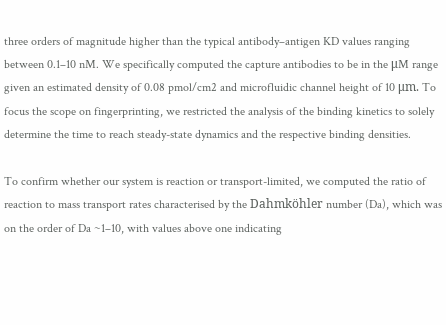three orders of magnitude higher than the typical antibody–antigen KD values ranging between 0.1–10 nM. We specifically computed the capture antibodies to be in the μM range given an estimated density of 0.08 pmol/cm2 and microfluidic channel height of 10 μm. To focus the scope on fingerprinting, we restricted the analysis of the binding kinetics to solely determine the time to reach steady-state dynamics and the respective binding densities.

To confirm whether our system is reaction or transport-limited, we computed the ratio of reaction to mass transport rates characterised by the Dahmköhler number (Da), which was on the order of Da ~1–10, with values above one indicating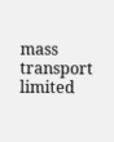mass transport limited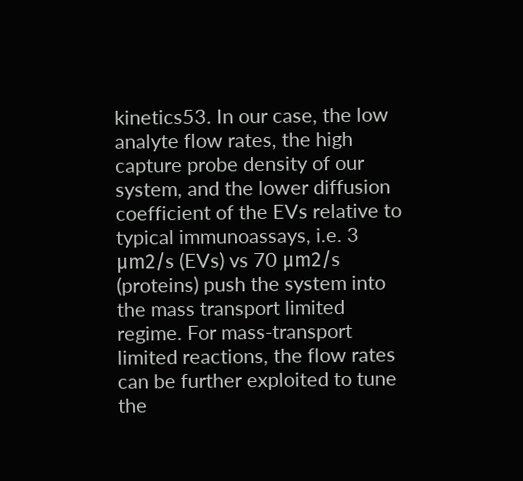kinetics53. In our case, the low analyte flow rates, the high capture probe density of our system, and the lower diffusion coefficient of the EVs relative to typical immunoassays, i.e. 3 μm2/s (EVs) vs 70 μm2/s (proteins) push the system into the mass transport limited regime. For mass-transport limited reactions, the flow rates can be further exploited to tune the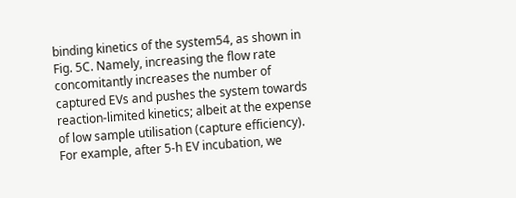binding kinetics of the system54, as shown in Fig. 5C. Namely, increasing the flow rate concomitantly increases the number of captured EVs and pushes the system towards reaction-limited kinetics; albeit at the expense of low sample utilisation (capture efficiency). For example, after 5-h EV incubation, we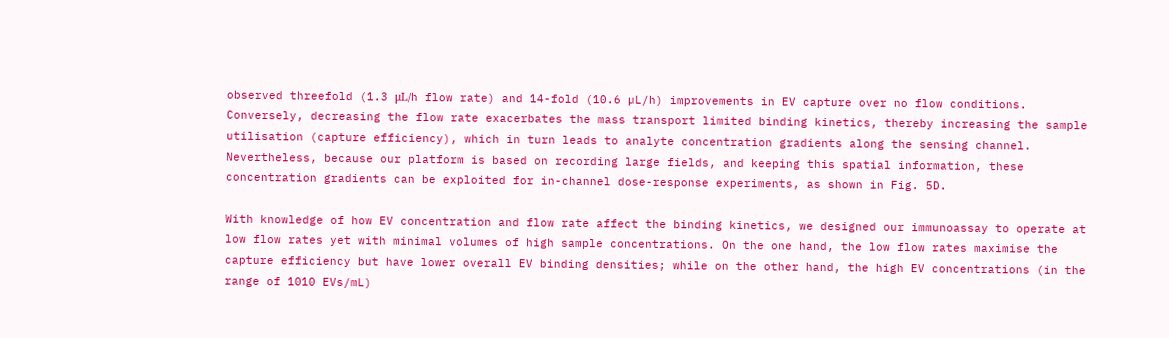observed threefold (1.3 μL/h flow rate) and 14-fold (10.6 µL/h) improvements in EV capture over no flow conditions. Conversely, decreasing the flow rate exacerbates the mass transport limited binding kinetics, thereby increasing the sample utilisation (capture efficiency), which in turn leads to analyte concentration gradients along the sensing channel. Nevertheless, because our platform is based on recording large fields, and keeping this spatial information, these concentration gradients can be exploited for in-channel dose-response experiments, as shown in Fig. 5D.

With knowledge of how EV concentration and flow rate affect the binding kinetics, we designed our immunoassay to operate at low flow rates yet with minimal volumes of high sample concentrations. On the one hand, the low flow rates maximise the capture efficiency but have lower overall EV binding densities; while on the other hand, the high EV concentrations (in the range of 1010 EVs/mL)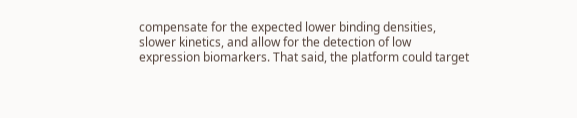compensate for the expected lower binding densities, slower kinetics, and allow for the detection of low expression biomarkers. That said, the platform could target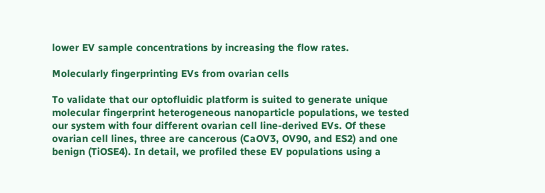lower EV sample concentrations by increasing the flow rates.

Molecularly fingerprinting EVs from ovarian cells

To validate that our optofluidic platform is suited to generate unique molecular fingerprint heterogeneous nanoparticle populations, we tested our system with four different ovarian cell line-derived EVs. Of these ovarian cell lines, three are cancerous (CaOV3, OV90, and ES2) and one benign (TiOSE4). In detail, we profiled these EV populations using a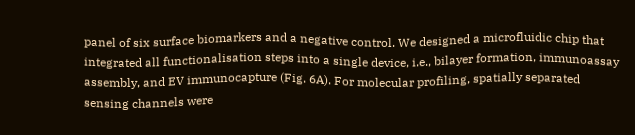panel of six surface biomarkers and a negative control. We designed a microfluidic chip that integrated all functionalisation steps into a single device, i.e., bilayer formation, immunoassay assembly, and EV immunocapture (Fig. 6A). For molecular profiling, spatially separated sensing channels were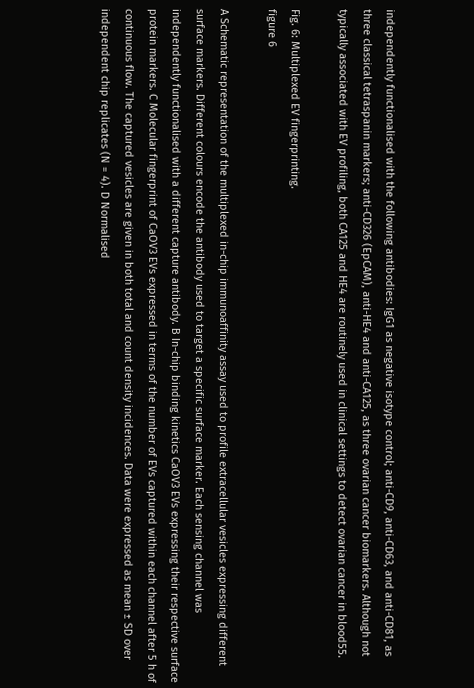independently functionalised with the following antibodies: IgG1 as negative isotype control; anti-CD9, anti-CD63, and anti-CD81, as three classical tetraspanin markers; anti-CD326 (EpCAM), anti-HE4 and anti-CA125, as three ovarian cancer biomarkers. Although not typically associated with EV profiling, both CA125 and HE4 are routinely used in clinical settings to detect ovarian cancer in blood55.

Fig. 6: Multiplexed EV fingerprinting.
figure 6

A Schematic representation of the multiplexed in-chip immunoaffinity assay used to profile extracellular vesicles expressing different surface markers. Different colours encode the antibody used to target a specific surface marker. Each sensing channel was independently functionalised with a different capture antibody. B In-chip binding kinetics CaOV3 EVs expressing their respective surface protein markers. C Molecular fingerprint of CaOV3 EVs expressed in terms of the number of EVs captured within each channel after 5 h of continuous flow. The captured vesicles are given in both total and count density incidences. Data were expressed as mean ± SD over independent chip replicates (N = 4). D Normalised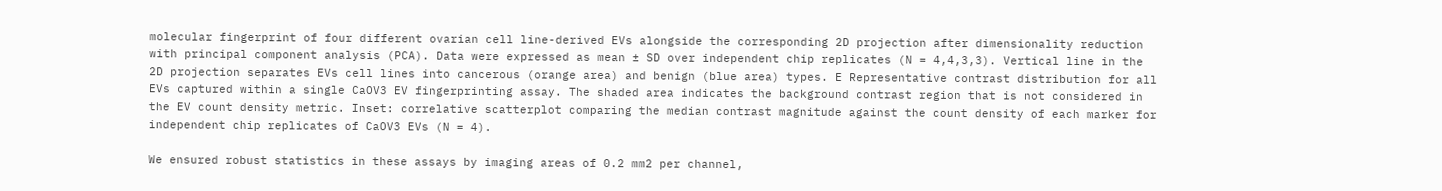molecular fingerprint of four different ovarian cell line-derived EVs alongside the corresponding 2D projection after dimensionality reduction with principal component analysis (PCA). Data were expressed as mean ± SD over independent chip replicates (N = 4,4,3,3). Vertical line in the 2D projection separates EVs cell lines into cancerous (orange area) and benign (blue area) types. E Representative contrast distribution for all EVs captured within a single CaOV3 EV fingerprinting assay. The shaded area indicates the background contrast region that is not considered in the EV count density metric. Inset: correlative scatterplot comparing the median contrast magnitude against the count density of each marker for independent chip replicates of CaOV3 EVs (N = 4).

We ensured robust statistics in these assays by imaging areas of 0.2 mm2 per channel,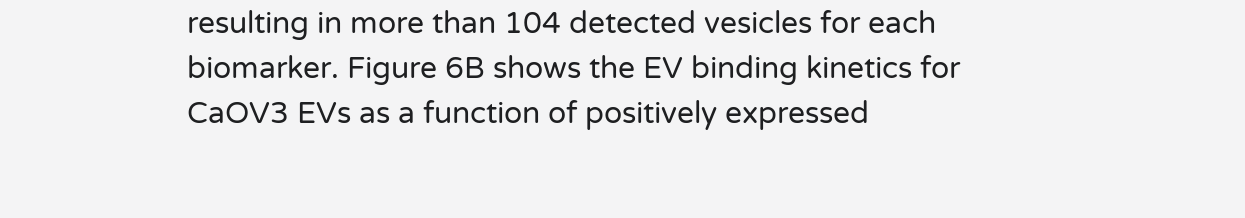resulting in more than 104 detected vesicles for each biomarker. Figure 6B shows the EV binding kinetics for CaOV3 EVs as a function of positively expressed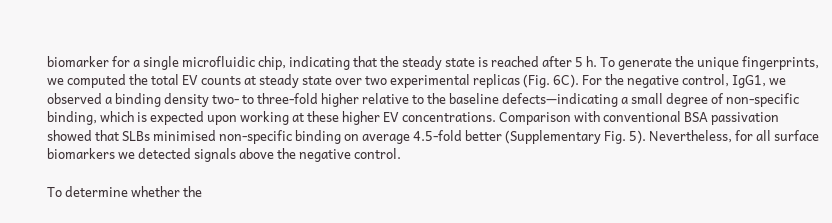biomarker for a single microfluidic chip, indicating that the steady state is reached after 5 h. To generate the unique fingerprints, we computed the total EV counts at steady state over two experimental replicas (Fig. 6C). For the negative control, IgG1, we observed a binding density two- to three-fold higher relative to the baseline defects—indicating a small degree of non-specific binding, which is expected upon working at these higher EV concentrations. Comparison with conventional BSA passivation showed that SLBs minimised non-specific binding on average 4.5-fold better (Supplementary Fig. 5). Nevertheless, for all surface biomarkers we detected signals above the negative control.

To determine whether the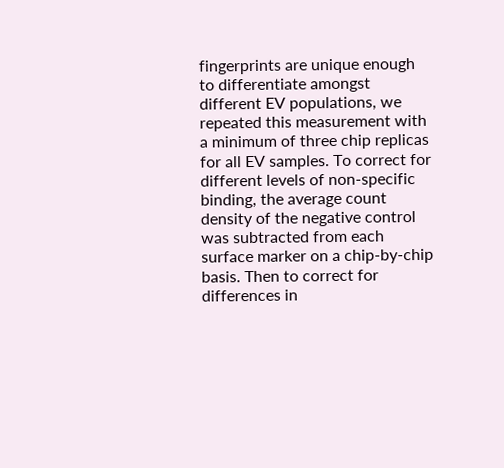fingerprints are unique enough to differentiate amongst different EV populations, we repeated this measurement with a minimum of three chip replicas for all EV samples. To correct for different levels of non-specific binding, the average count density of the negative control was subtracted from each surface marker on a chip-by-chip basis. Then to correct for differences in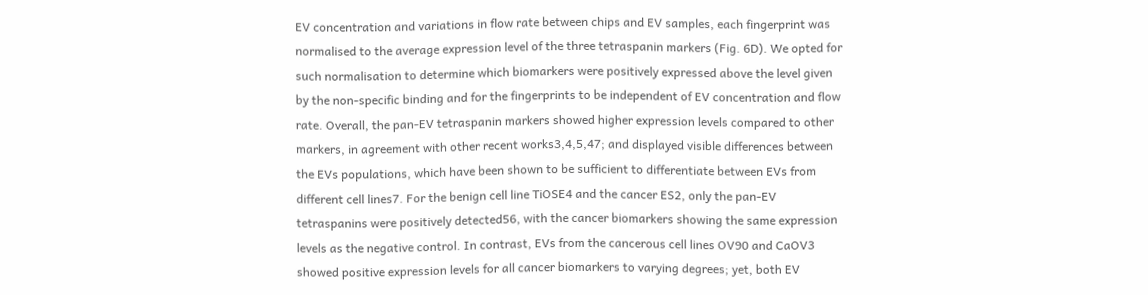EV concentration and variations in flow rate between chips and EV samples, each fingerprint was normalised to the average expression level of the three tetraspanin markers (Fig. 6D). We opted for such normalisation to determine which biomarkers were positively expressed above the level given by the non-specific binding and for the fingerprints to be independent of EV concentration and flow rate. Overall, the pan-EV tetraspanin markers showed higher expression levels compared to other markers, in agreement with other recent works3,4,5,47; and displayed visible differences between the EVs populations, which have been shown to be sufficient to differentiate between EVs from different cell lines7. For the benign cell line TiOSE4 and the cancer ES2, only the pan-EV tetraspanins were positively detected56, with the cancer biomarkers showing the same expression levels as the negative control. In contrast, EVs from the cancerous cell lines OV90 and CaOV3 showed positive expression levels for all cancer biomarkers to varying degrees; yet, both EV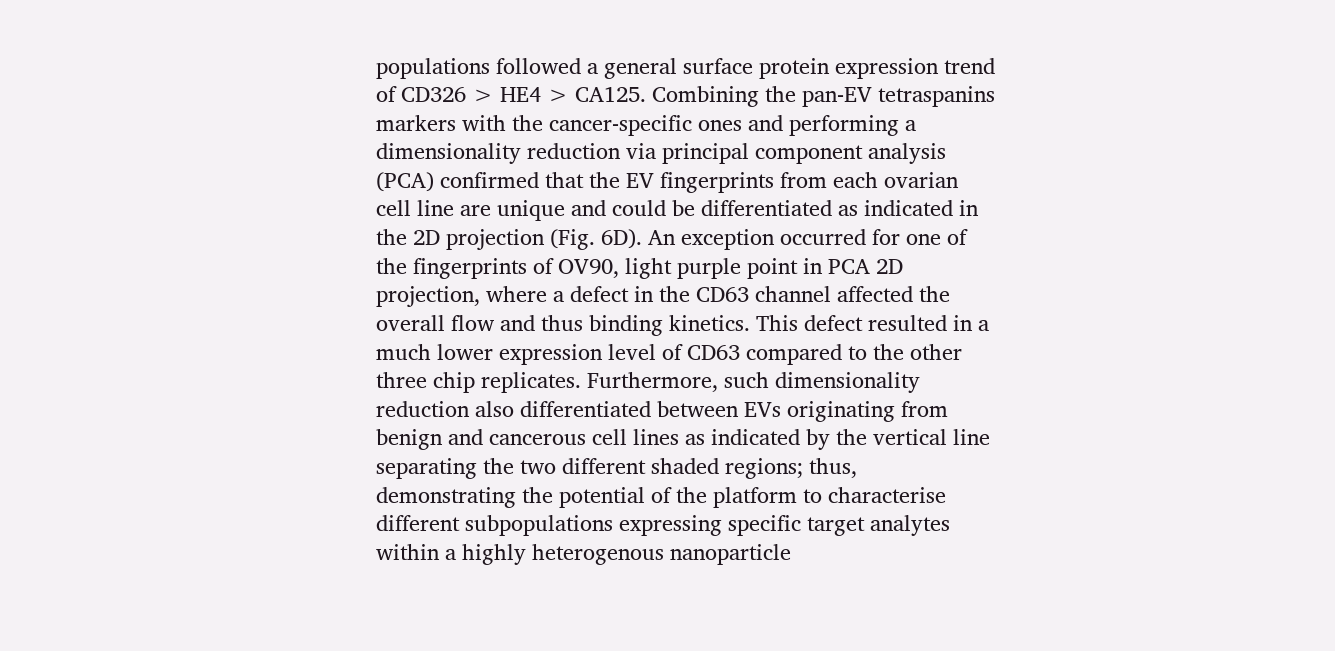populations followed a general surface protein expression trend of CD326 > HE4 > CA125. Combining the pan-EV tetraspanins markers with the cancer-specific ones and performing a dimensionality reduction via principal component analysis (PCA) confirmed that the EV fingerprints from each ovarian cell line are unique and could be differentiated as indicated in the 2D projection (Fig. 6D). An exception occurred for one of the fingerprints of OV90, light purple point in PCA 2D projection, where a defect in the CD63 channel affected the overall flow and thus binding kinetics. This defect resulted in a much lower expression level of CD63 compared to the other three chip replicates. Furthermore, such dimensionality reduction also differentiated between EVs originating from benign and cancerous cell lines as indicated by the vertical line separating the two different shaded regions; thus, demonstrating the potential of the platform to characterise different subpopulations expressing specific target analytes within a highly heterogenous nanoparticle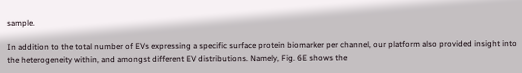sample.

In addition to the total number of EVs expressing a specific surface protein biomarker per channel, our platform also provided insight into the heterogeneity within, and amongst different EV distributions. Namely, Fig. 6E shows the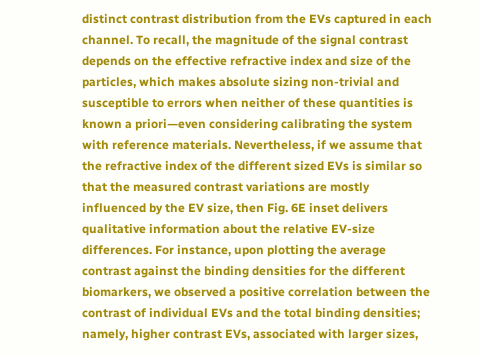distinct contrast distribution from the EVs captured in each channel. To recall, the magnitude of the signal contrast depends on the effective refractive index and size of the particles, which makes absolute sizing non-trivial and susceptible to errors when neither of these quantities is known a priori—even considering calibrating the system with reference materials. Nevertheless, if we assume that the refractive index of the different sized EVs is similar so that the measured contrast variations are mostly influenced by the EV size, then Fig. 6E inset delivers qualitative information about the relative EV-size differences. For instance, upon plotting the average contrast against the binding densities for the different biomarkers, we observed a positive correlation between the contrast of individual EVs and the total binding densities; namely, higher contrast EVs, associated with larger sizes,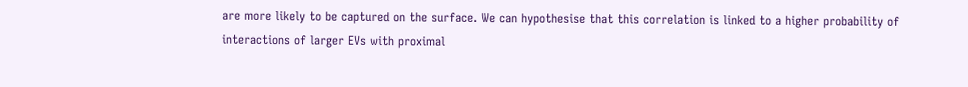are more likely to be captured on the surface. We can hypothesise that this correlation is linked to a higher probability of interactions of larger EVs with proximal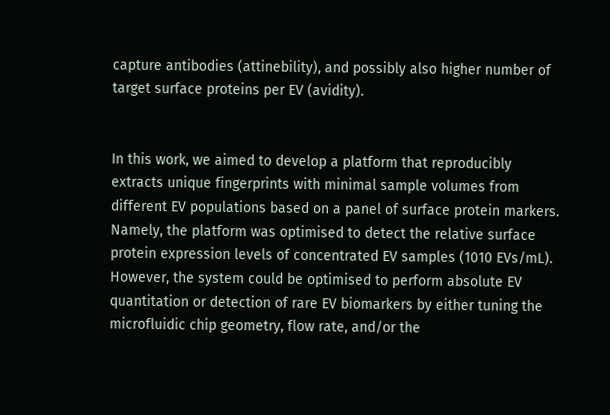capture antibodies (attinebility), and possibly also higher number of target surface proteins per EV (avidity).


In this work, we aimed to develop a platform that reproducibly extracts unique fingerprints with minimal sample volumes from different EV populations based on a panel of surface protein markers. Namely, the platform was optimised to detect the relative surface protein expression levels of concentrated EV samples (1010 EVs/mL). However, the system could be optimised to perform absolute EV quantitation or detection of rare EV biomarkers by either tuning the microfluidic chip geometry, flow rate, and/or the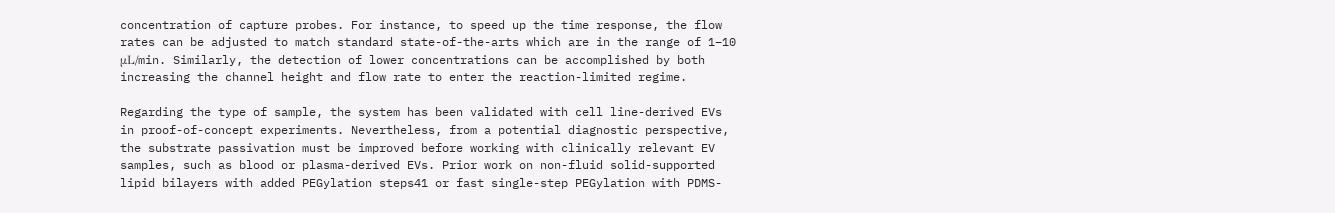concentration of capture probes. For instance, to speed up the time response, the flow rates can be adjusted to match standard state-of-the-arts which are in the range of 1–10 μL/min. Similarly, the detection of lower concentrations can be accomplished by both increasing the channel height and flow rate to enter the reaction-limited regime.

Regarding the type of sample, the system has been validated with cell line-derived EVs in proof-of-concept experiments. Nevertheless, from a potential diagnostic perspective, the substrate passivation must be improved before working with clinically relevant EV samples, such as blood or plasma-derived EVs. Prior work on non-fluid solid-supported lipid bilayers with added PEGylation steps41 or fast single-step PEGylation with PDMS-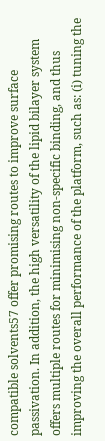compatible solvents57 offer promising routes to improve surface passivation. In addition, the high versatility of the lipid bilayer system offers multiple routes for minimising non-specific binding, and thus improving the overall performance of the platform, such as: (i) tuning the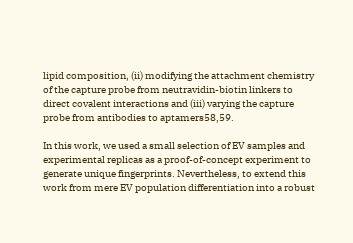lipid composition, (ii) modifying the attachment chemistry of the capture probe from neutravidin-biotin linkers to direct covalent interactions and (iii) varying the capture probe from antibodies to aptamers58,59.

In this work, we used a small selection of EV samples and experimental replicas as a proof-of-concept experiment to generate unique fingerprints. Nevertheless, to extend this work from mere EV population differentiation into a robust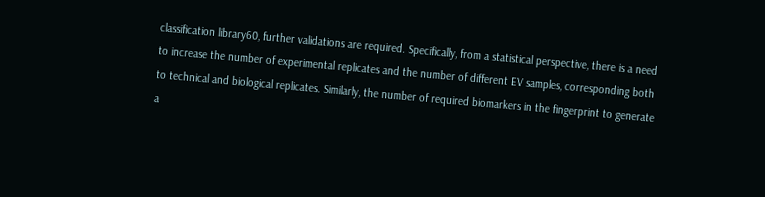classification library60, further validations are required. Specifically, from a statistical perspective, there is a need to increase the number of experimental replicates and the number of different EV samples, corresponding both to technical and biological replicates. Similarly, the number of required biomarkers in the fingerprint to generate a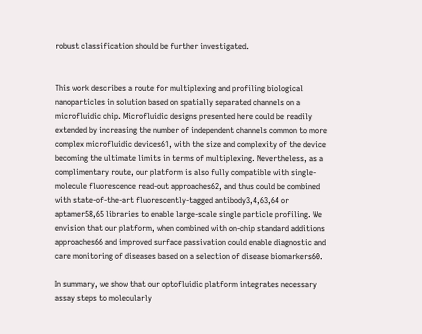robust classification should be further investigated.


This work describes a route for multiplexing and profiling biological nanoparticles in solution based on spatially separated channels on a microfluidic chip. Microfluidic designs presented here could be readily extended by increasing the number of independent channels common to more complex microfluidic devices61, with the size and complexity of the device becoming the ultimate limits in terms of multiplexing. Nevertheless, as a complimentary route, our platform is also fully compatible with single-molecule fluorescence read-out approaches62, and thus could be combined with state-of-the-art fluorescently-tagged antibody3,4,63,64 or aptamer58,65 libraries to enable large-scale single particle profiling. We envision that our platform, when combined with on-chip standard additions approaches66 and improved surface passivation could enable diagnostic and care monitoring of diseases based on a selection of disease biomarkers60.

In summary, we show that our optofluidic platform integrates necessary assay steps to molecularly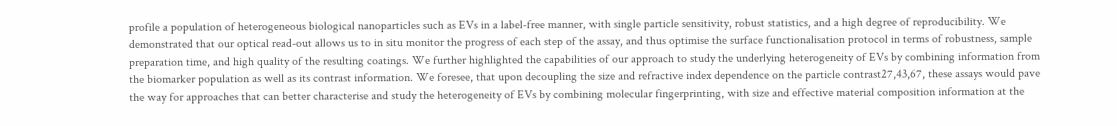profile a population of heterogeneous biological nanoparticles such as EVs in a label-free manner, with single particle sensitivity, robust statistics, and a high degree of reproducibility. We demonstrated that our optical read-out allows us to in situ monitor the progress of each step of the assay, and thus optimise the surface functionalisation protocol in terms of robustness, sample preparation time, and high quality of the resulting coatings. We further highlighted the capabilities of our approach to study the underlying heterogeneity of EVs by combining information from the biomarker population as well as its contrast information. We foresee, that upon decoupling the size and refractive index dependence on the particle contrast27,43,67, these assays would pave the way for approaches that can better characterise and study the heterogeneity of EVs by combining molecular fingerprinting, with size and effective material composition information at the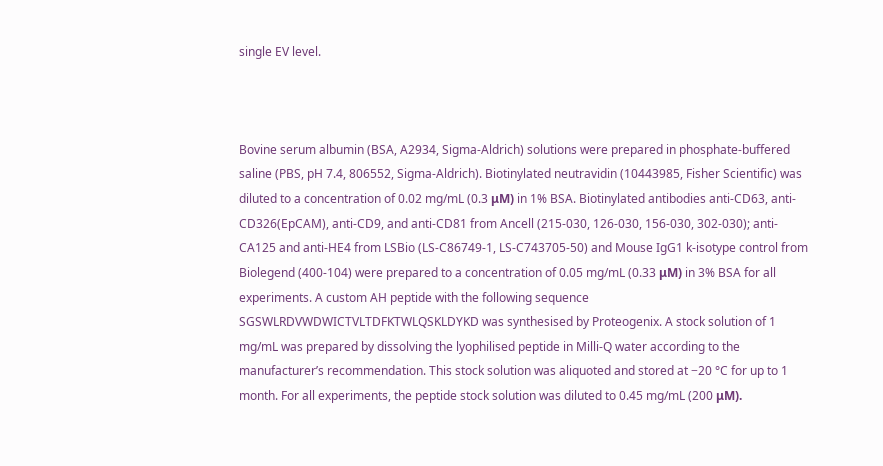single EV level.



Bovine serum albumin (BSA, A2934, Sigma-Aldrich) solutions were prepared in phosphate-buffered saline (PBS, pH 7.4, 806552, Sigma-Aldrich). Biotinylated neutravidin (10443985, Fisher Scientific) was diluted to a concentration of 0.02 mg/mL (0.3 μM) in 1% BSA. Biotinylated antibodies anti-CD63, anti-CD326(EpCAM), anti-CD9, and anti-CD81 from Ancell (215-030, 126-030, 156-030, 302-030); anti-CA125 and anti-HE4 from LSBio (LS-C86749-1, LS-C743705-50) and Mouse IgG1 k-isotype control from Biolegend (400-104) were prepared to a concentration of 0.05 mg/mL (0.33 μM) in 3% BSA for all experiments. A custom AH peptide with the following sequence SGSWLRDVWDWICTVLTDFKTWLQSKLDYKD was synthesised by Proteogenix. A stock solution of 1 mg/mL was prepared by dissolving the lyophilised peptide in Milli-Q water according to the manufacturer’s recommendation. This stock solution was aliquoted and stored at −20 °C for up to 1 month. For all experiments, the peptide stock solution was diluted to 0.45 mg/mL (200 μM).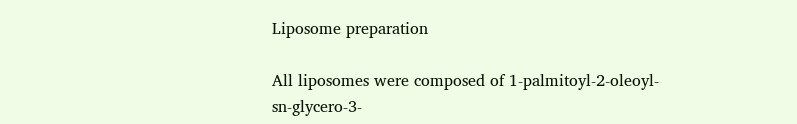Liposome preparation

All liposomes were composed of 1-palmitoyl-2-oleoyl-sn-glycero-3-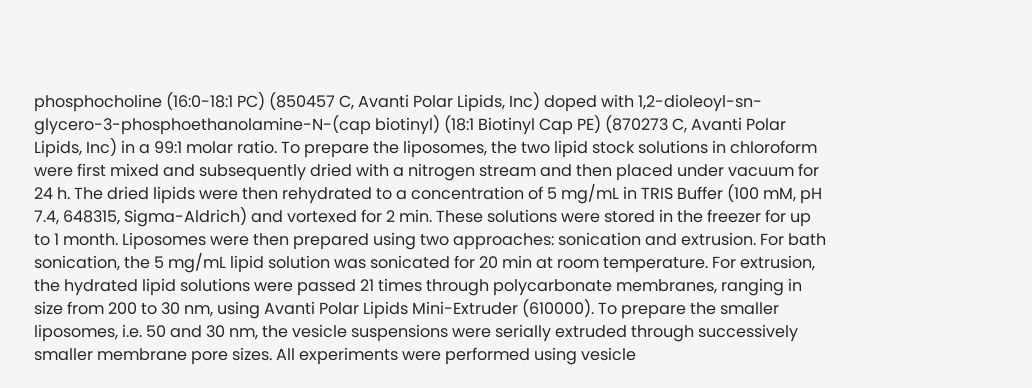phosphocholine (16:0-18:1 PC) (850457 C, Avanti Polar Lipids, Inc) doped with 1,2-dioleoyl-sn-glycero-3-phosphoethanolamine-N-(cap biotinyl) (18:1 Biotinyl Cap PE) (870273 C, Avanti Polar Lipids, Inc) in a 99:1 molar ratio. To prepare the liposomes, the two lipid stock solutions in chloroform were first mixed and subsequently dried with a nitrogen stream and then placed under vacuum for 24 h. The dried lipids were then rehydrated to a concentration of 5 mg/mL in TRIS Buffer (100 mM, pH 7.4, 648315, Sigma-Aldrich) and vortexed for 2 min. These solutions were stored in the freezer for up to 1 month. Liposomes were then prepared using two approaches: sonication and extrusion. For bath sonication, the 5 mg/mL lipid solution was sonicated for 20 min at room temperature. For extrusion, the hydrated lipid solutions were passed 21 times through polycarbonate membranes, ranging in size from 200 to 30 nm, using Avanti Polar Lipids Mini-Extruder (610000). To prepare the smaller liposomes, i.e. 50 and 30 nm, the vesicle suspensions were serially extruded through successively smaller membrane pore sizes. All experiments were performed using vesicle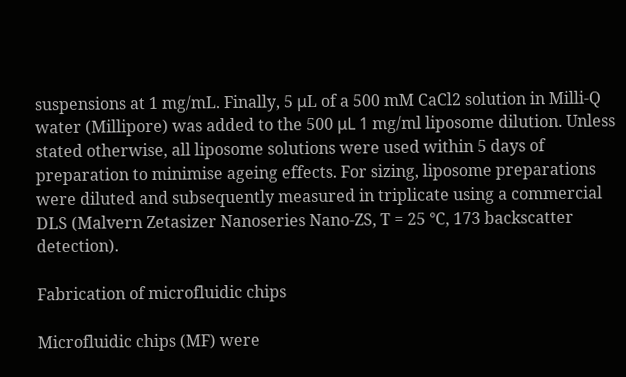suspensions at 1 mg/mL. Finally, 5 μL of a 500 mM CaCl2 solution in Milli-Q water (Millipore) was added to the 500 μL 1 mg/ml liposome dilution. Unless stated otherwise, all liposome solutions were used within 5 days of preparation to minimise ageing effects. For sizing, liposome preparations were diluted and subsequently measured in triplicate using a commercial DLS (Malvern Zetasizer Nanoseries Nano-ZS, T = 25 °C, 173 backscatter detection).

Fabrication of microfluidic chips

Microfluidic chips (MF) were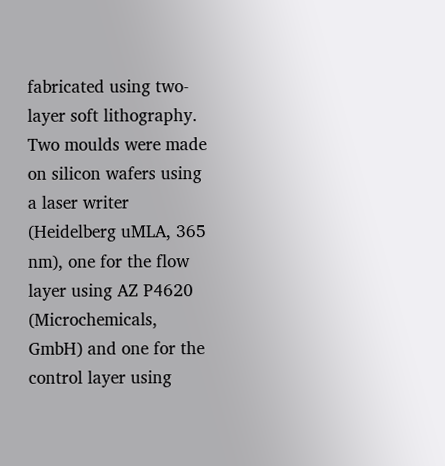fabricated using two-layer soft lithography. Two moulds were made on silicon wafers using a laser writer (Heidelberg uMLA, 365 nm), one for the flow layer using AZ P4620 (Microchemicals, GmbH) and one for the control layer using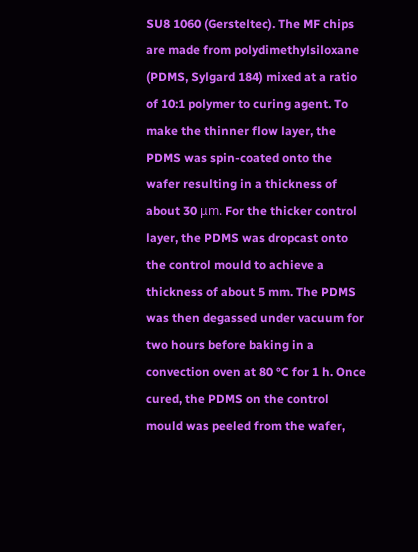SU8 1060 (Gersteltec). The MF chips are made from polydimethylsiloxane (PDMS, Sylgard 184) mixed at a ratio of 10:1 polymer to curing agent. To make the thinner flow layer, the PDMS was spin-coated onto the wafer resulting in a thickness of about 30 μm. For the thicker control layer, the PDMS was dropcast onto the control mould to achieve a thickness of about 5 mm. The PDMS was then degassed under vacuum for two hours before baking in a convection oven at 80 °C for 1 h. Once cured, the PDMS on the control mould was peeled from the wafer,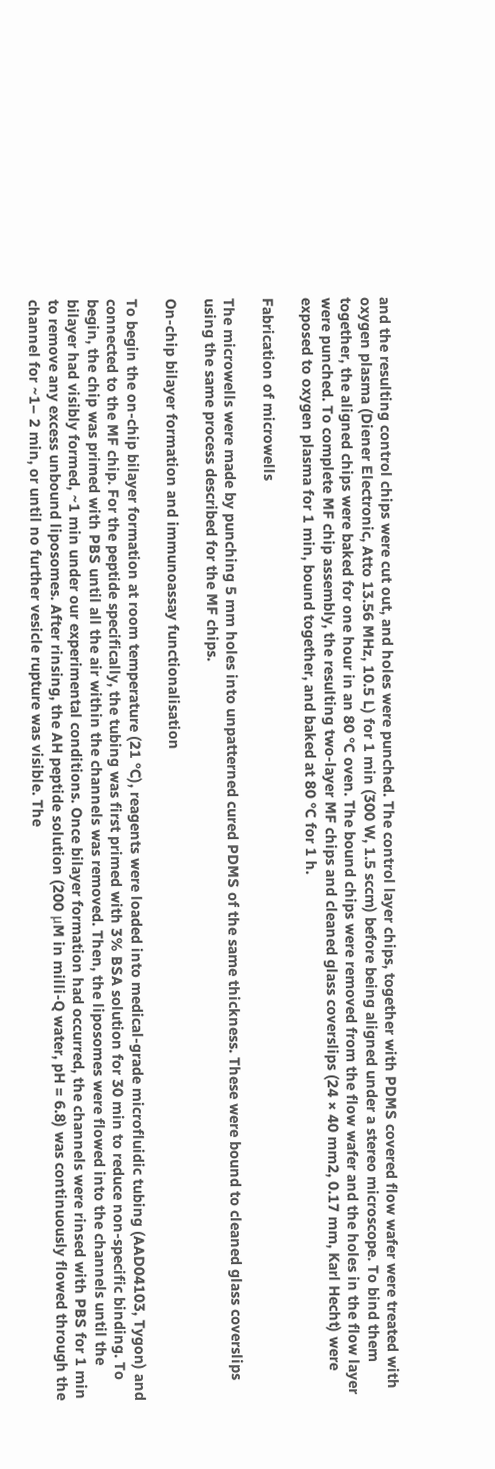and the resulting control chips were cut out, and holes were punched. The control layer chips, together with PDMS covered flow wafer were treated with oxygen plasma (Diener Electronic, Atto 13.56 MHz, 10.5 L) for 1 min (300 W, 1.5 sccm) before being aligned under a stereo microscope. To bind them together, the aligned chips were baked for one hour in an 80 °C oven. The bound chips were removed from the flow wafer and the holes in the flow layer were punched. To complete MF chip assembly, the resulting two-layer MF chips and cleaned glass coverslips (24 × 40 mm2, 0.17 mm, Karl Hecht) were exposed to oxygen plasma for 1 min, bound together, and baked at 80 °C for 1 h.

Fabrication of microwells

The microwells were made by punching 5 mm holes into unpatterned cured PDMS of the same thickness. These were bound to cleaned glass coverslips using the same process described for the MF chips.

On-chip bilayer formation and immunoassay functionalisation

To begin the on-chip bilayer formation at room temperature (21 °C), reagents were loaded into medical-grade microfluidic tubing (AAD04103, Tygon) and connected to the MF chip. For the peptide specifically, the tubing was first primed with 3% BSA solution for 30 min to reduce non-specific binding. To begin, the chip was primed with PBS until all the air within the channels was removed. Then, the liposomes were flowed into the channels until the bilayer had visibly formed, ~1 min under our experimental conditions. Once bilayer formation had occurred, the channels were rinsed with PBS for 1 min to remove any excess unbound liposomes. After rinsing, the AH peptide solution (200 μM in milli-Q water, pH = 6.8) was continuously flowed through the channel for ~1– 2 min, or until no further vesicle rupture was visible. The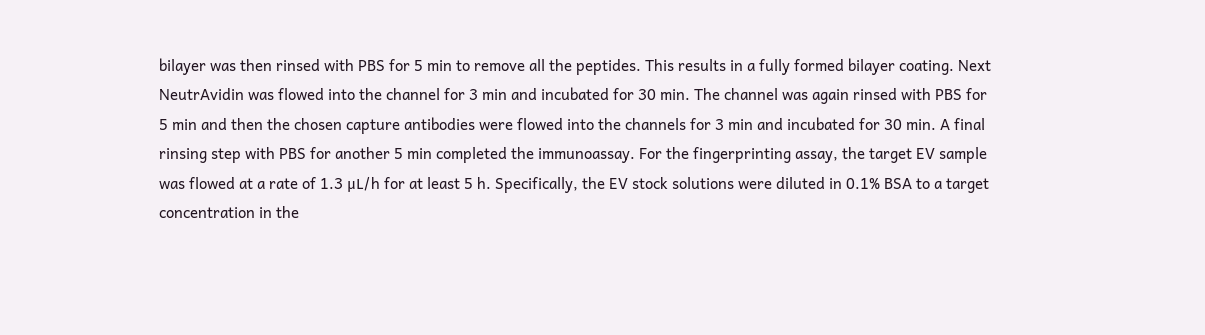bilayer was then rinsed with PBS for 5 min to remove all the peptides. This results in a fully formed bilayer coating. Next NeutrAvidin was flowed into the channel for 3 min and incubated for 30 min. The channel was again rinsed with PBS for 5 min and then the chosen capture antibodies were flowed into the channels for 3 min and incubated for 30 min. A final rinsing step with PBS for another 5 min completed the immunoassay. For the fingerprinting assay, the target EV sample was flowed at a rate of 1.3 μL/h for at least 5 h. Specifically, the EV stock solutions were diluted in 0.1% BSA to a target concentration in the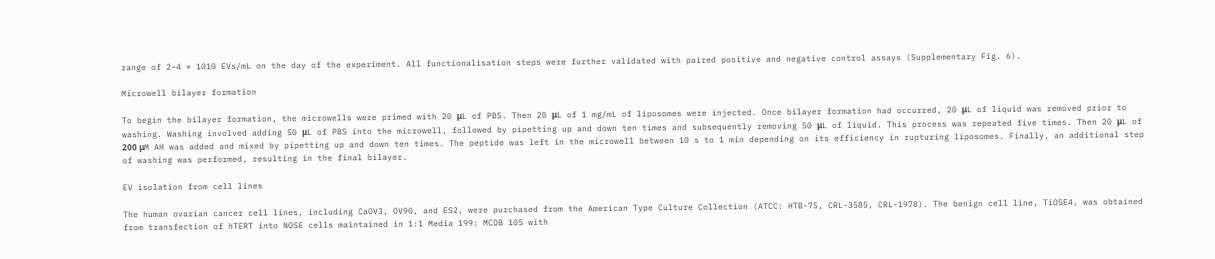range of 2–4 × 1010 EVs/mL on the day of the experiment. All functionalisation steps were further validated with paired positive and negative control assays (Supplementary Fig. 6).

Microwell bilayer formation

To begin the bilayer formation, the microwells were primed with 20 μL of PBS. Then 20 μL of 1 mg/mL of liposomes were injected. Once bilayer formation had occurred, 20 μL of liquid was removed prior to washing. Washing involved adding 50 μL of PBS into the microwell, followed by pipetting up and down ten times and subsequently removing 50 μL of liquid. This process was repeated five times. Then 20 μL of 200 μM AH was added and mixed by pipetting up and down ten times. The peptide was left in the microwell between 10 s to 1 min depending on its efficiency in rupturing liposomes. Finally, an additional step of washing was performed, resulting in the final bilayer.

EV isolation from cell lines

The human ovarian cancer cell lines, including CaOV3, OV90, and ES2, were purchased from the American Type Culture Collection (ATCC: HTB-75, CRL-3585, CRL-1978). The benign cell line, TiOSE4, was obtained from transfection of hTERT into NOSE cells maintained in 1:1 Media 199: MCDB 105 with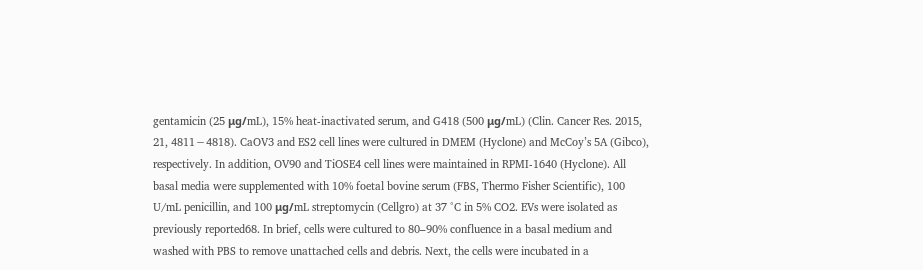gentamicin (25 μg/mL), 15% heat-inactivated serum, and G418 (500 μg/mL) (Clin. Cancer Res. 2015, 21, 4811−4818). CaOV3 and ES2 cell lines were cultured in DMEM (Hyclone) and McCoy’s 5A (Gibco), respectively. In addition, OV90 and TiOSE4 cell lines were maintained in RPMI-1640 (Hyclone). All basal media were supplemented with 10% foetal bovine serum (FBS, Thermo Fisher Scientific), 100 U/mL penicillin, and 100 μg/mL streptomycin (Cellgro) at 37 °C in 5% CO2. EVs were isolated as previously reported68. In brief, cells were cultured to 80–90% confluence in a basal medium and washed with PBS to remove unattached cells and debris. Next, the cells were incubated in a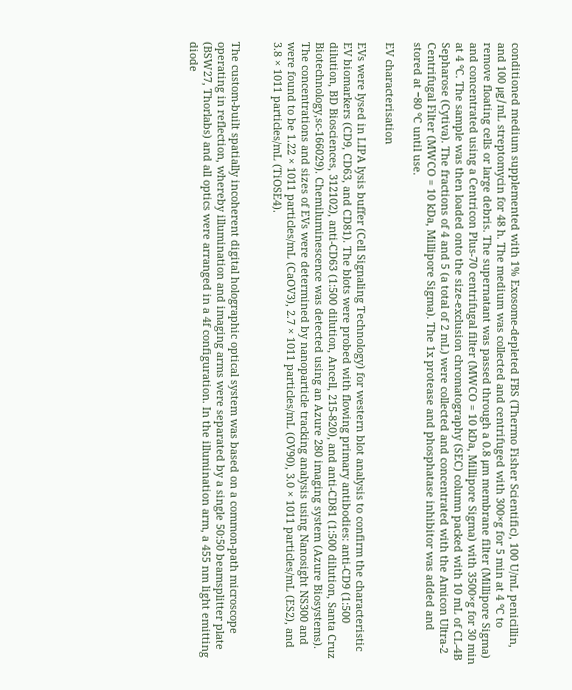conditioned medium supplemented with 1% Exosome-depleted FBS (Thermo Fisher Scientific), 100 U/mL penicillin, and 100 μg/mL streptomycin for 48 h. The medium was collected and centrifuged with 300×g for 5 min at 4 °C to remove floating cells or large debris. The supernatant was passed through a 0.8 μm membrane filter (Millipore Sigma) and concentrated using a Centricon Plus-70 centrifugal filter (MWCO = 10 kDa, Millipore Sigma) with 3500×g for 30 min at 4 °C. The sample was then loaded onto the size-exclusion chromatography (SEC) column packed with 10 mL of CL-4B Sepharose (Cytiva). The fractions of 4 and 5 (a total of 2 mL) were collected and concentrated with the Amicon Ultra-2 Centrifugal Filter (MWCO = 10 kDa, Millipore Sigma). The 1x protease and phosphatase inhibitor was added and stored at −80 °C until use.

EV characterisation

EVs were lysed in LIPA lysis buffer (Cell Signaling Technology) for western blot analysis to confirm the characteristic EV biomarkers (CD9, CD63, and CD81). The blots were probed with flowing primary antibodies: anti-CD9 (1:500 dilution, BD Biosciences, 312102), anti-CD63 (1:500 dilution, Ancell, 215-820), and anti-CD81 (1:500 dilution, Santa Cruz Biotechnology,sc-166029). Chemiluminescence was detected using an Azure 280 imaging system (Azure Biosystems). The concentrations and sizes of EVs were determined by nanoparticle tracking analysis using Nanosight NS300 and were found to be 1.22 × 1011 particles/mL (CaOV3), 2.7 × 1011 particles/mL (OV90), 3.0 × 1011 particles/mL (ES2), and 3.8 × 1011 particles/mL (TiOSE4).


The custom-built spatially incoherent digital holographic optical system was based on a common-path microscope operating in reflection, whereby illumination and imaging arms were separated by a single 50:50 beamsplitter plate (BSW27, Thorlabs) and all optics were arranged in a 4f configuration. In the illumination arm, a 455 nm light emitting diode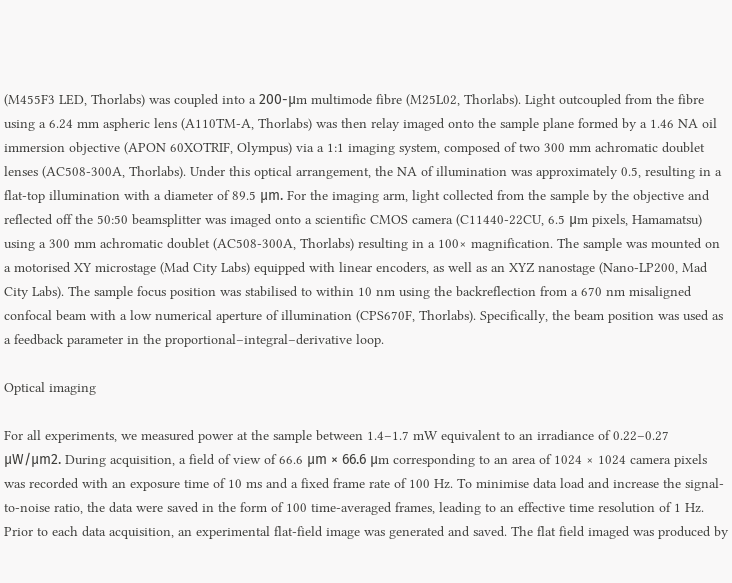(M455F3 LED, Thorlabs) was coupled into a 200-μm multimode fibre (M25L02, Thorlabs). Light outcoupled from the fibre using a 6.24 mm aspheric lens (A110TM-A, Thorlabs) was then relay imaged onto the sample plane formed by a 1.46 NA oil immersion objective (APON 60XOTRIF, Olympus) via a 1:1 imaging system, composed of two 300 mm achromatic doublet lenses (AC508-300A, Thorlabs). Under this optical arrangement, the NA of illumination was approximately 0.5, resulting in a flat-top illumination with a diameter of 89.5 μm. For the imaging arm, light collected from the sample by the objective and reflected off the 50:50 beamsplitter was imaged onto a scientific CMOS camera (C11440-22CU, 6.5 μm pixels, Hamamatsu) using a 300 mm achromatic doublet (AC508-300A, Thorlabs) resulting in a 100× magnification. The sample was mounted on a motorised XY microstage (Mad City Labs) equipped with linear encoders, as well as an XYZ nanostage (Nano-LP200, Mad City Labs). The sample focus position was stabilised to within 10 nm using the backreflection from a 670 nm misaligned confocal beam with a low numerical aperture of illumination (CPS670F, Thorlabs). Specifically, the beam position was used as a feedback parameter in the proportional–integral–derivative loop.

Optical imaging

For all experiments, we measured power at the sample between 1.4–1.7 mW equivalent to an irradiance of 0.22–0.27 μW/μm2. During acquisition, a field of view of 66.6 μm × 66.6 μm corresponding to an area of 1024 × 1024 camera pixels was recorded with an exposure time of 10 ms and a fixed frame rate of 100 Hz. To minimise data load and increase the signal-to-noise ratio, the data were saved in the form of 100 time-averaged frames, leading to an effective time resolution of 1 Hz. Prior to each data acquisition, an experimental flat-field image was generated and saved. The flat field imaged was produced by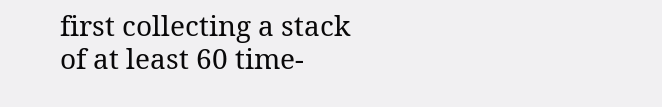first collecting a stack of at least 60 time-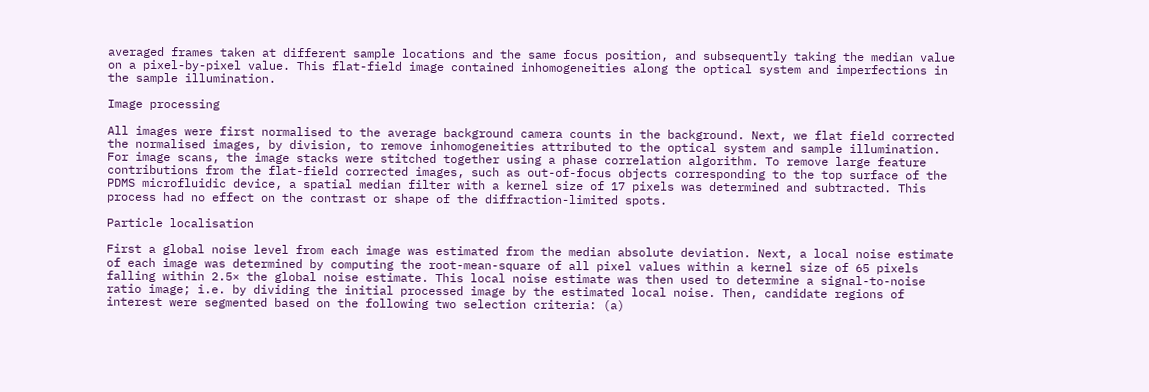averaged frames taken at different sample locations and the same focus position, and subsequently taking the median value on a pixel-by-pixel value. This flat-field image contained inhomogeneities along the optical system and imperfections in the sample illumination.

Image processing

All images were first normalised to the average background camera counts in the background. Next, we flat field corrected the normalised images, by division, to remove inhomogeneities attributed to the optical system and sample illumination. For image scans, the image stacks were stitched together using a phase correlation algorithm. To remove large feature contributions from the flat-field corrected images, such as out-of-focus objects corresponding to the top surface of the PDMS microfluidic device, a spatial median filter with a kernel size of 17 pixels was determined and subtracted. This process had no effect on the contrast or shape of the diffraction-limited spots.

Particle localisation

First a global noise level from each image was estimated from the median absolute deviation. Next, a local noise estimate of each image was determined by computing the root-mean-square of all pixel values within a kernel size of 65 pixels falling within 2.5× the global noise estimate. This local noise estimate was then used to determine a signal-to-noise ratio image; i.e. by dividing the initial processed image by the estimated local noise. Then, candidate regions of interest were segmented based on the following two selection criteria: (a)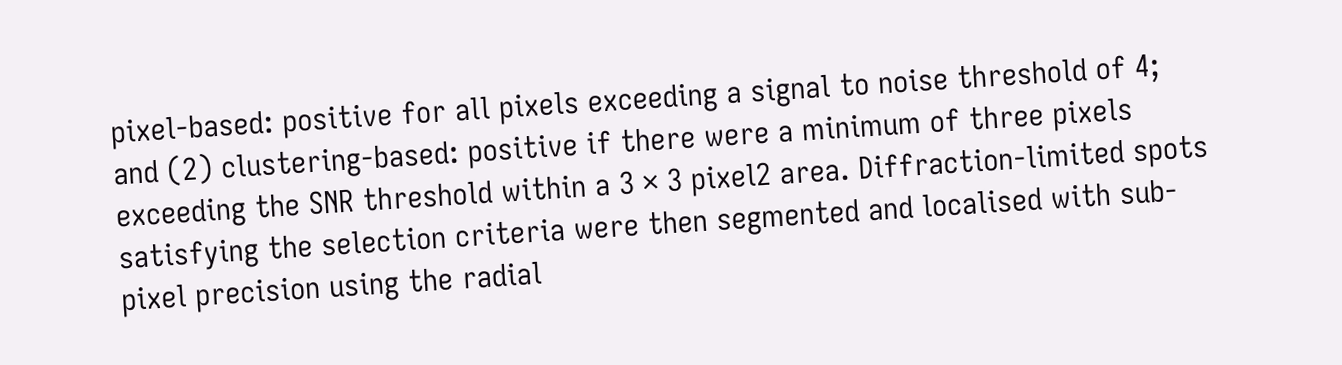pixel-based: positive for all pixels exceeding a signal to noise threshold of 4; and (2) clustering-based: positive if there were a minimum of three pixels exceeding the SNR threshold within a 3 × 3 pixel2 area. Diffraction-limited spots satisfying the selection criteria were then segmented and localised with sub-pixel precision using the radial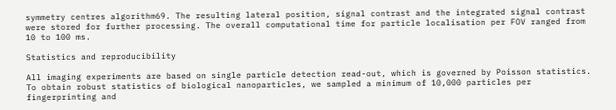symmetry centres algorithm69. The resulting lateral position, signal contrast and the integrated signal contrast were stored for further processing. The overall computational time for particle localisation per FOV ranged from 10 to 100 ms.

Statistics and reproducibility

All imaging experiments are based on single particle detection read-out, which is governed by Poisson statistics. To obtain robust statistics of biological nanoparticles, we sampled a minimum of 10,000 particles per fingerprinting and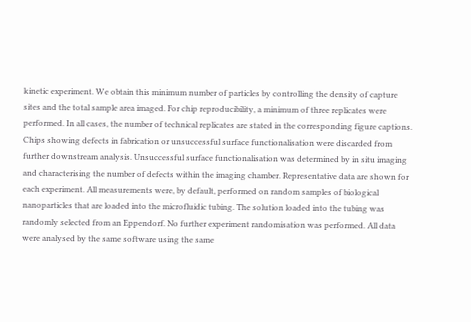kinetic experiment. We obtain this minimum number of particles by controlling the density of capture sites and the total sample area imaged. For chip reproducibility, a minimum of three replicates were performed. In all cases, the number of technical replicates are stated in the corresponding figure captions. Chips showing defects in fabrication or unsuccessful surface functionalisation were discarded from further downstream analysis. Unsuccessful surface functionalisation was determined by in situ imaging and characterising the number of defects within the imaging chamber. Representative data are shown for each experiment. All measurements were, by default, performed on random samples of biological nanoparticles that are loaded into the microfluidic tubing. The solution loaded into the tubing was randomly selected from an Eppendorf. No further experiment randomisation was performed. All data were analysed by the same software using the same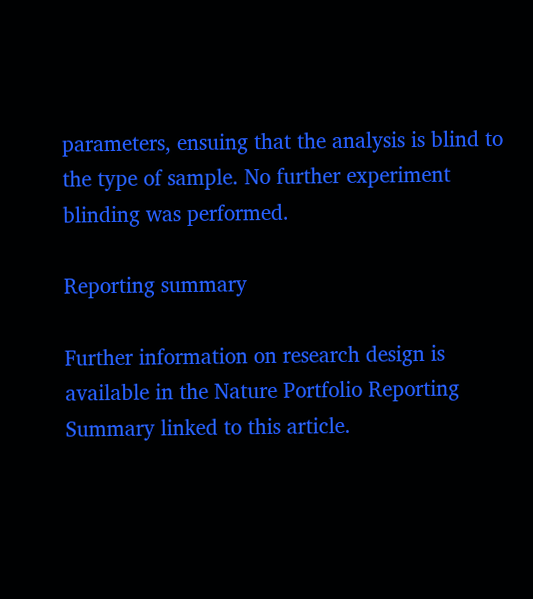parameters, ensuing that the analysis is blind to the type of sample. No further experiment blinding was performed.

Reporting summary

Further information on research design is available in the Nature Portfolio Reporting Summary linked to this article.